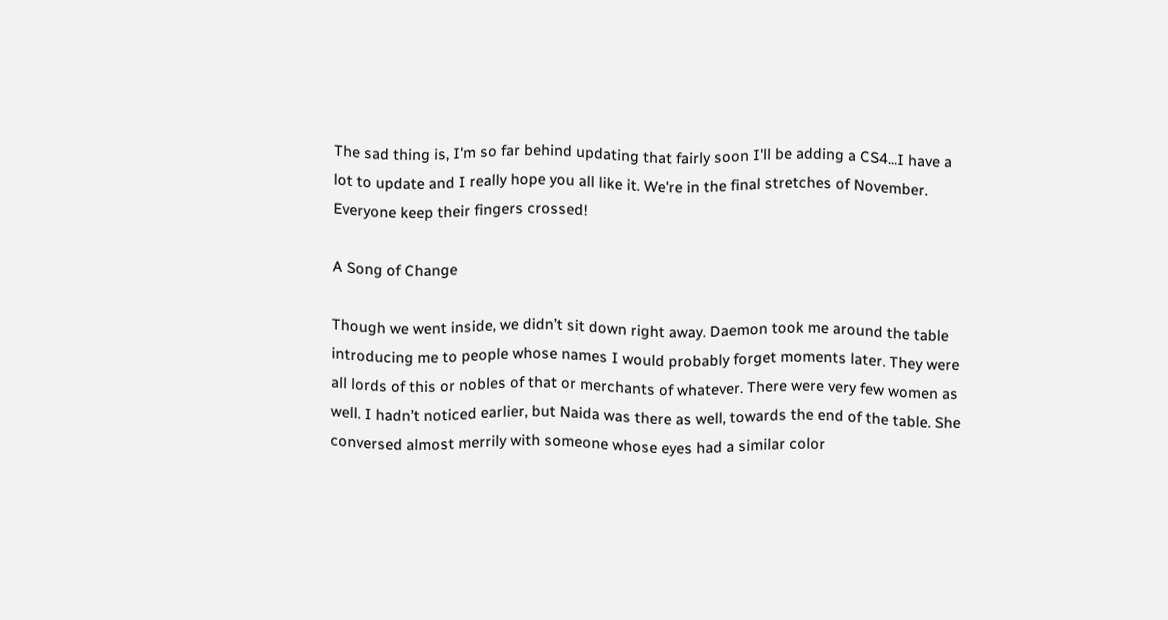The sad thing is, I'm so far behind updating that fairly soon I'll be adding a CS4...I have a lot to update and I really hope you all like it. We're in the final stretches of November. Everyone keep their fingers crossed!

A Song of Change

Though we went inside, we didn’t sit down right away. Daemon took me around the table introducing me to people whose names I would probably forget moments later. They were all lords of this or nobles of that or merchants of whatever. There were very few women as well. I hadn’t noticed earlier, but Naida was there as well, towards the end of the table. She conversed almost merrily with someone whose eyes had a similar color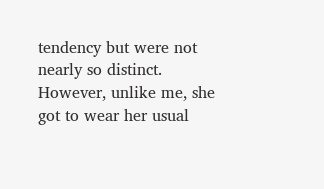tendency but were not nearly so distinct. However, unlike me, she got to wear her usual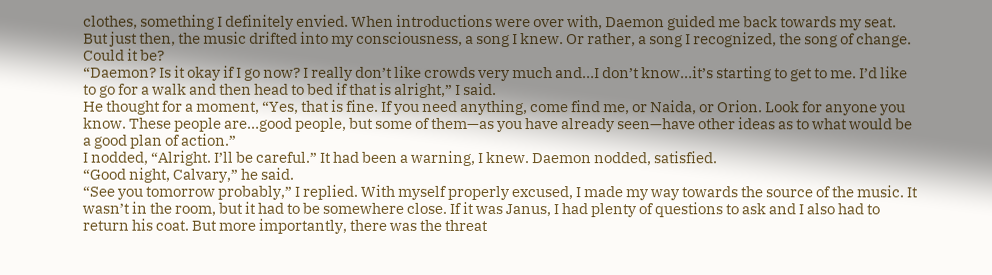clothes, something I definitely envied. When introductions were over with, Daemon guided me back towards my seat. But just then, the music drifted into my consciousness, a song I knew. Or rather, a song I recognized, the song of change. Could it be?
“Daemon? Is it okay if I go now? I really don’t like crowds very much and…I don’t know…it’s starting to get to me. I’d like to go for a walk and then head to bed if that is alright,” I said.
He thought for a moment, “Yes, that is fine. If you need anything, come find me, or Naida, or Orion. Look for anyone you know. These people are…good people, but some of them—as you have already seen—have other ideas as to what would be a good plan of action.”
I nodded, “Alright. I’ll be careful.” It had been a warning, I knew. Daemon nodded, satisfied.
“Good night, Calvary,” he said.
“See you tomorrow probably,” I replied. With myself properly excused, I made my way towards the source of the music. It wasn’t in the room, but it had to be somewhere close. If it was Janus, I had plenty of questions to ask and I also had to return his coat. But more importantly, there was the threat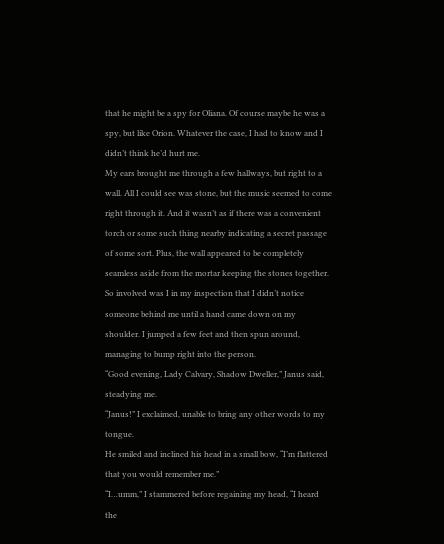that he might be a spy for Oliana. Of course maybe he was a spy, but like Orion. Whatever the case, I had to know and I didn’t think he’d hurt me.
My ears brought me through a few hallways, but right to a wall. All I could see was stone, but the music seemed to come right through it. And it wasn’t as if there was a convenient torch or some such thing nearby indicating a secret passage of some sort. Plus, the wall appeared to be completely seamless aside from the mortar keeping the stones together. So involved was I in my inspection that I didn’t notice someone behind me until a hand came down on my shoulder. I jumped a few feet and then spun around, managing to bump right into the person.
“Good evening, Lady Calvary, Shadow Dweller,” Janus said, steadying me.
“Janus!” I exclaimed, unable to bring any other words to my tongue.
He smiled and inclined his head in a small bow, “I’m flattered that you would remember me.”
“I…umm,” I stammered before regaining my head, “I heard the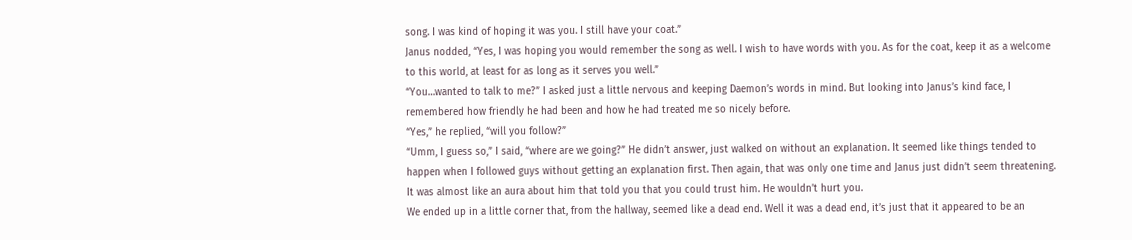song. I was kind of hoping it was you. I still have your coat.”
Janus nodded, “Yes, I was hoping you would remember the song as well. I wish to have words with you. As for the coat, keep it as a welcome to this world, at least for as long as it serves you well.”
“You…wanted to talk to me?” I asked just a little nervous and keeping Daemon’s words in mind. But looking into Janus’s kind face, I remembered how friendly he had been and how he had treated me so nicely before.
“Yes,” he replied, “will you follow?”
“Umm, I guess so,” I said, “where are we going?” He didn’t answer, just walked on without an explanation. It seemed like things tended to happen when I followed guys without getting an explanation first. Then again, that was only one time and Janus just didn’t seem threatening. It was almost like an aura about him that told you that you could trust him. He wouldn’t hurt you.
We ended up in a little corner that, from the hallway, seemed like a dead end. Well it was a dead end, it’s just that it appeared to be an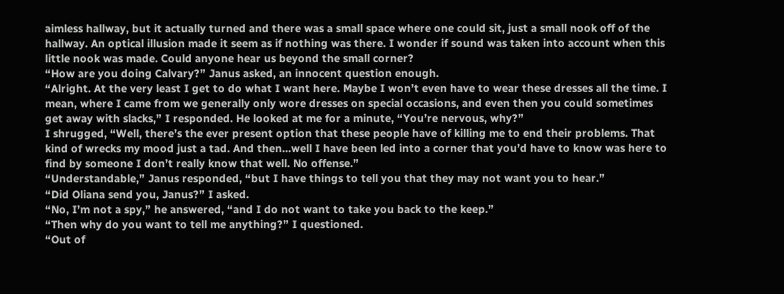aimless hallway, but it actually turned and there was a small space where one could sit, just a small nook off of the hallway. An optical illusion made it seem as if nothing was there. I wonder if sound was taken into account when this little nook was made. Could anyone hear us beyond the small corner?
“How are you doing Calvary?” Janus asked, an innocent question enough.
“Alright. At the very least I get to do what I want here. Maybe I won’t even have to wear these dresses all the time. I mean, where I came from we generally only wore dresses on special occasions, and even then you could sometimes get away with slacks,” I responded. He looked at me for a minute, “You’re nervous, why?”
I shrugged, “Well, there’s the ever present option that these people have of killing me to end their problems. That kind of wrecks my mood just a tad. And then…well I have been led into a corner that you’d have to know was here to find by someone I don’t really know that well. No offense.”
“Understandable,” Janus responded, “but I have things to tell you that they may not want you to hear.”
“Did Oliana send you, Janus?” I asked.
“No, I’m not a spy,” he answered, “and I do not want to take you back to the keep.”
“Then why do you want to tell me anything?” I questioned.
“Out of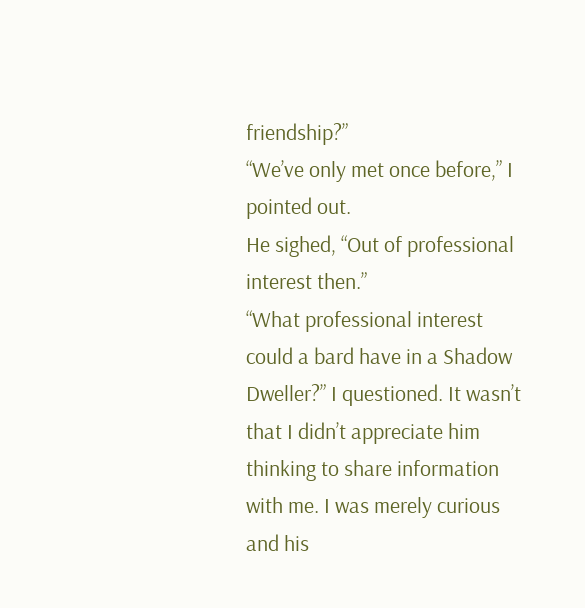friendship?”
“We’ve only met once before,” I pointed out.
He sighed, “Out of professional interest then.”
“What professional interest could a bard have in a Shadow Dweller?” I questioned. It wasn’t that I didn’t appreciate him thinking to share information with me. I was merely curious and his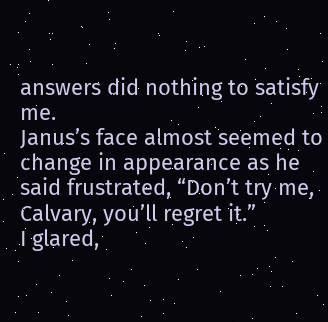answers did nothing to satisfy me.
Janus’s face almost seemed to change in appearance as he said frustrated, “Don’t try me, Calvary, you’ll regret it.”
I glared,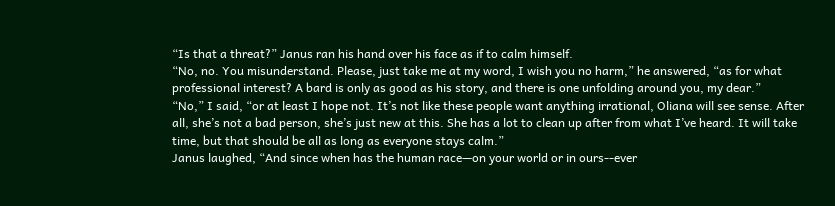“Is that a threat?” Janus ran his hand over his face as if to calm himself.
“No, no. You misunderstand. Please, just take me at my word, I wish you no harm,” he answered, “as for what professional interest? A bard is only as good as his story, and there is one unfolding around you, my dear.”
“No,” I said, “or at least I hope not. It’s not like these people want anything irrational, Oliana will see sense. After all, she’s not a bad person, she’s just new at this. She has a lot to clean up after from what I’ve heard. It will take time, but that should be all as long as everyone stays calm.”
Janus laughed, “And since when has the human race—on your world or in ours--ever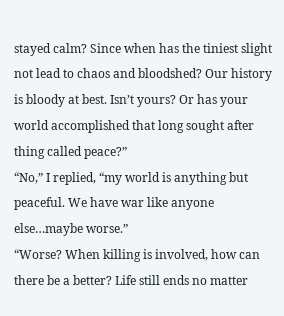stayed calm? Since when has the tiniest slight not lead to chaos and bloodshed? Our history is bloody at best. Isn’t yours? Or has your world accomplished that long sought after thing called peace?”
“No,” I replied, “my world is anything but peaceful. We have war like anyone else…maybe worse.”
“Worse? When killing is involved, how can there be a better? Life still ends no matter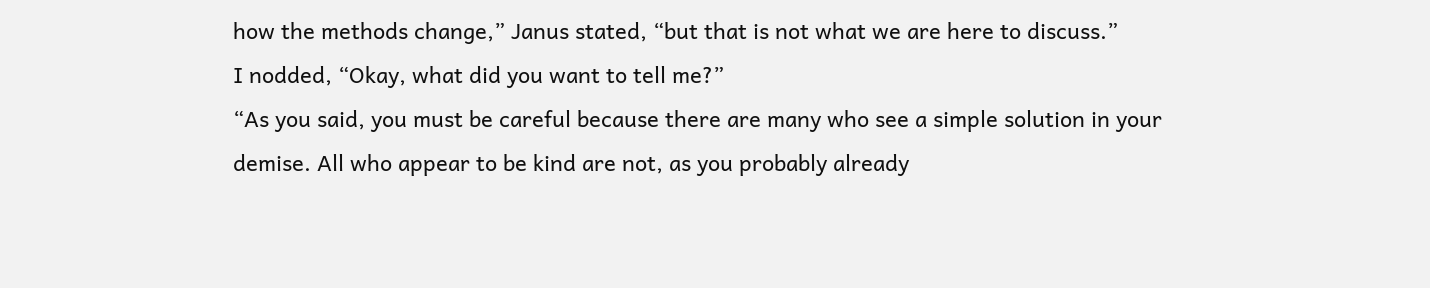how the methods change,” Janus stated, “but that is not what we are here to discuss.”
I nodded, “Okay, what did you want to tell me?”
“As you said, you must be careful because there are many who see a simple solution in your demise. All who appear to be kind are not, as you probably already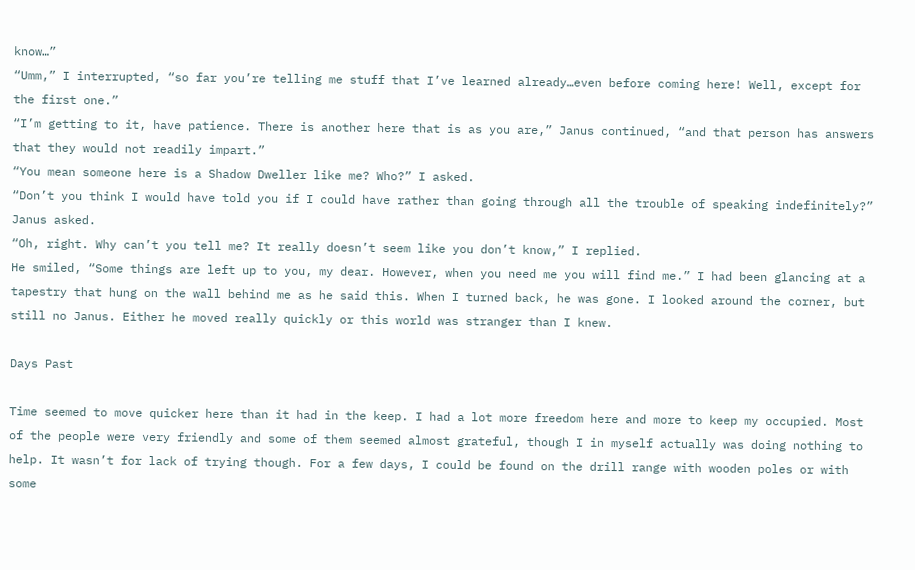know…”
“Umm,” I interrupted, “so far you’re telling me stuff that I’ve learned already…even before coming here! Well, except for the first one.”
“I’m getting to it, have patience. There is another here that is as you are,” Janus continued, “and that person has answers that they would not readily impart.”
“You mean someone here is a Shadow Dweller like me? Who?” I asked.
“Don’t you think I would have told you if I could have rather than going through all the trouble of speaking indefinitely?” Janus asked.
“Oh, right. Why can’t you tell me? It really doesn’t seem like you don’t know,” I replied.
He smiled, “Some things are left up to you, my dear. However, when you need me you will find me.” I had been glancing at a tapestry that hung on the wall behind me as he said this. When I turned back, he was gone. I looked around the corner, but still no Janus. Either he moved really quickly or this world was stranger than I knew.

Days Past

Time seemed to move quicker here than it had in the keep. I had a lot more freedom here and more to keep my occupied. Most of the people were very friendly and some of them seemed almost grateful, though I in myself actually was doing nothing to help. It wasn’t for lack of trying though. For a few days, I could be found on the drill range with wooden poles or with some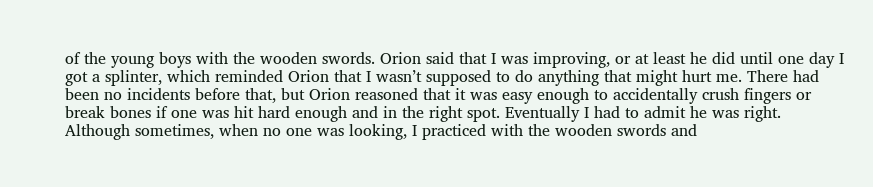of the young boys with the wooden swords. Orion said that I was improving, or at least he did until one day I got a splinter, which reminded Orion that I wasn’t supposed to do anything that might hurt me. There had been no incidents before that, but Orion reasoned that it was easy enough to accidentally crush fingers or break bones if one was hit hard enough and in the right spot. Eventually I had to admit he was right. Although sometimes, when no one was looking, I practiced with the wooden swords and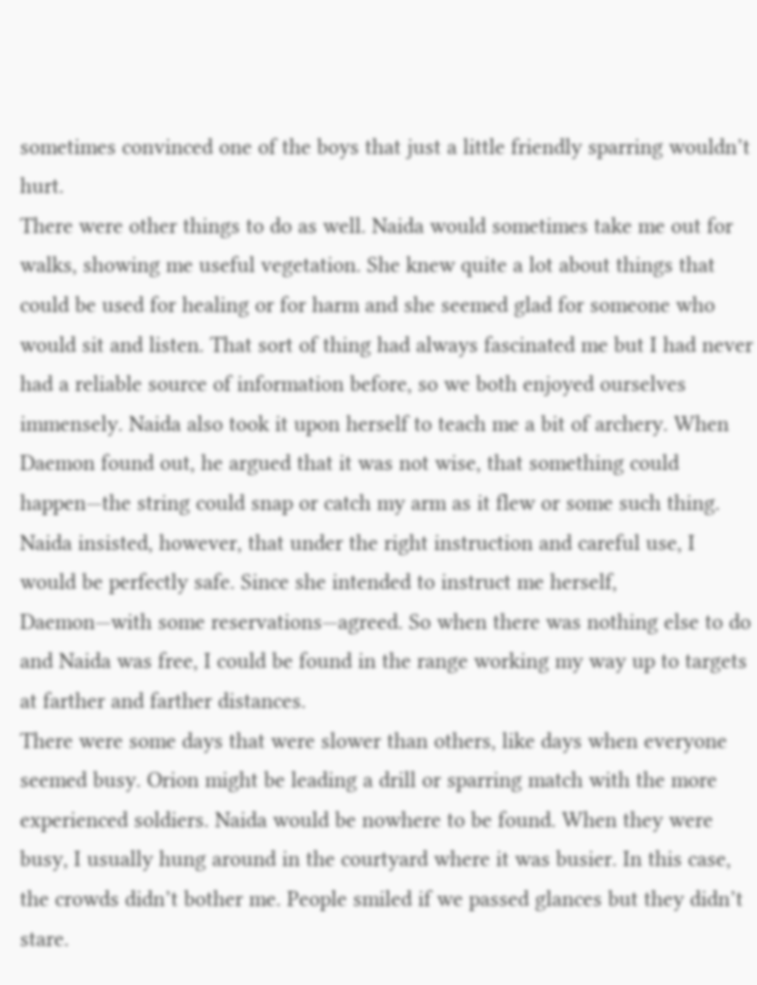sometimes convinced one of the boys that just a little friendly sparring wouldn’t hurt.
There were other things to do as well. Naida would sometimes take me out for walks, showing me useful vegetation. She knew quite a lot about things that could be used for healing or for harm and she seemed glad for someone who would sit and listen. That sort of thing had always fascinated me but I had never had a reliable source of information before, so we both enjoyed ourselves immensely. Naida also took it upon herself to teach me a bit of archery. When Daemon found out, he argued that it was not wise, that something could happen—the string could snap or catch my arm as it flew or some such thing. Naida insisted, however, that under the right instruction and careful use, I would be perfectly safe. Since she intended to instruct me herself, Daemon—with some reservations—agreed. So when there was nothing else to do and Naida was free, I could be found in the range working my way up to targets at farther and farther distances.
There were some days that were slower than others, like days when everyone seemed busy. Orion might be leading a drill or sparring match with the more experienced soldiers. Naida would be nowhere to be found. When they were busy, I usually hung around in the courtyard where it was busier. In this case, the crowds didn’t bother me. People smiled if we passed glances but they didn’t stare.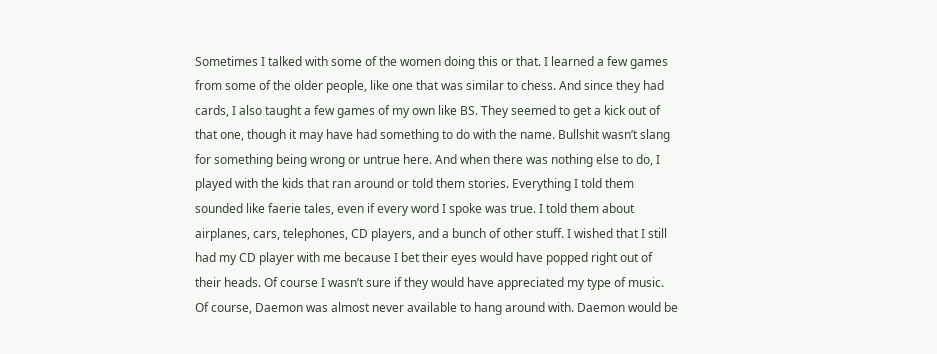Sometimes I talked with some of the women doing this or that. I learned a few games from some of the older people, like one that was similar to chess. And since they had cards, I also taught a few games of my own like BS. They seemed to get a kick out of that one, though it may have had something to do with the name. Bullshit wasn’t slang for something being wrong or untrue here. And when there was nothing else to do, I played with the kids that ran around or told them stories. Everything I told them sounded like faerie tales, even if every word I spoke was true. I told them about airplanes, cars, telephones, CD players, and a bunch of other stuff. I wished that I still had my CD player with me because I bet their eyes would have popped right out of their heads. Of course I wasn’t sure if they would have appreciated my type of music.
Of course, Daemon was almost never available to hang around with. Daemon would be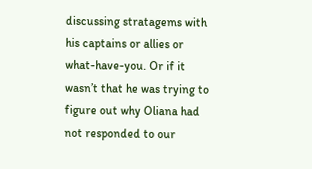discussing stratagems with his captains or allies or what-have-you. Or if it wasn’t that he was trying to figure out why Oliana had not responded to our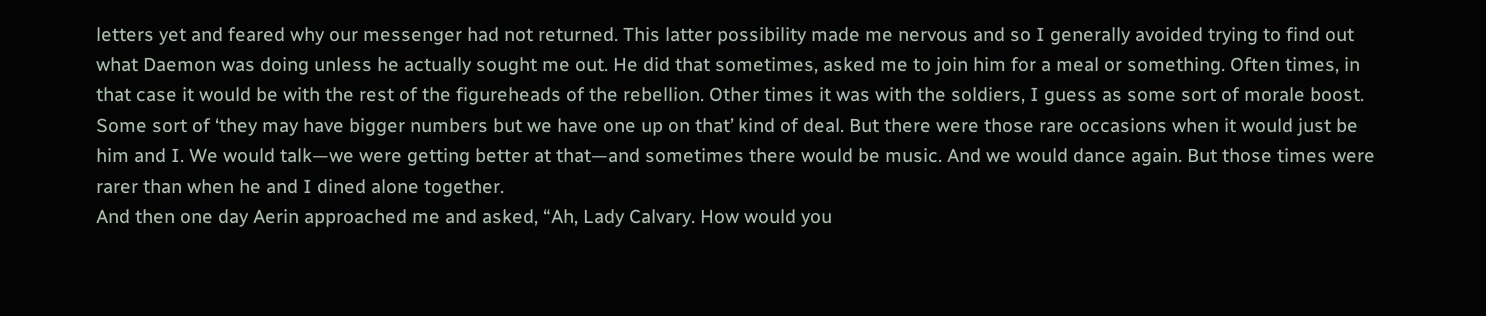letters yet and feared why our messenger had not returned. This latter possibility made me nervous and so I generally avoided trying to find out what Daemon was doing unless he actually sought me out. He did that sometimes, asked me to join him for a meal or something. Often times, in that case it would be with the rest of the figureheads of the rebellion. Other times it was with the soldiers, I guess as some sort of morale boost. Some sort of ‘they may have bigger numbers but we have one up on that’ kind of deal. But there were those rare occasions when it would just be him and I. We would talk—we were getting better at that—and sometimes there would be music. And we would dance again. But those times were rarer than when he and I dined alone together.
And then one day Aerin approached me and asked, “Ah, Lady Calvary. How would you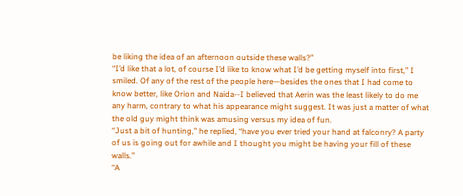be liking the idea of an afternoon outside these walls?”
“I’d like that a lot, of course I’d like to know what I’d be getting myself into first,” I smiled. Of any of the rest of the people here—besides the ones that I had come to know better, like Orion and Naida--I believed that Aerin was the least likely to do me any harm, contrary to what his appearance might suggest. It was just a matter of what the old guy might think was amusing versus my idea of fun.
“Just a bit of hunting,” he replied, “have you ever tried your hand at falconry? A party of us is going out for awhile and I thought you might be having your fill of these walls.”
“A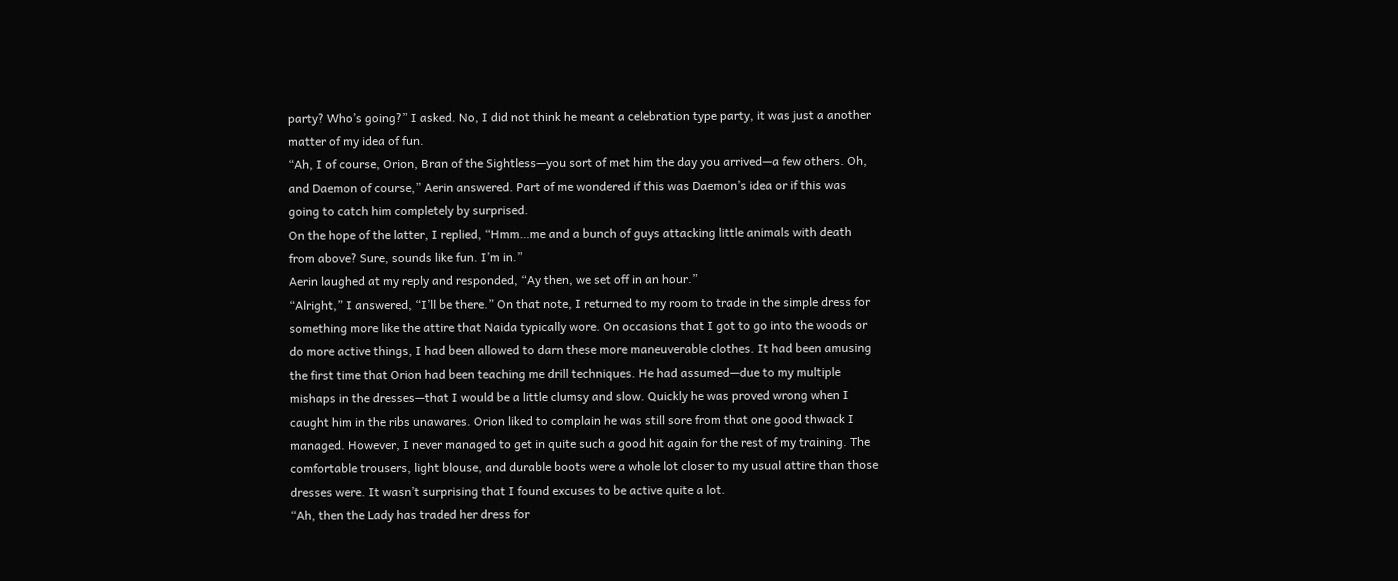party? Who’s going?” I asked. No, I did not think he meant a celebration type party, it was just a another matter of my idea of fun.
“Ah, I of course, Orion, Bran of the Sightless—you sort of met him the day you arrived—a few others. Oh, and Daemon of course,” Aerin answered. Part of me wondered if this was Daemon’s idea or if this was going to catch him completely by surprised.
On the hope of the latter, I replied, “Hmm…me and a bunch of guys attacking little animals with death from above? Sure, sounds like fun. I’m in.”
Aerin laughed at my reply and responded, “Ay then, we set off in an hour.”
“Alright,” I answered, “I’ll be there.” On that note, I returned to my room to trade in the simple dress for something more like the attire that Naida typically wore. On occasions that I got to go into the woods or do more active things, I had been allowed to darn these more maneuverable clothes. It had been amusing the first time that Orion had been teaching me drill techniques. He had assumed—due to my multiple mishaps in the dresses—that I would be a little clumsy and slow. Quickly he was proved wrong when I caught him in the ribs unawares. Orion liked to complain he was still sore from that one good thwack I managed. However, I never managed to get in quite such a good hit again for the rest of my training. The comfortable trousers, light blouse, and durable boots were a whole lot closer to my usual attire than those dresses were. It wasn’t surprising that I found excuses to be active quite a lot.
“Ah, then the Lady has traded her dress for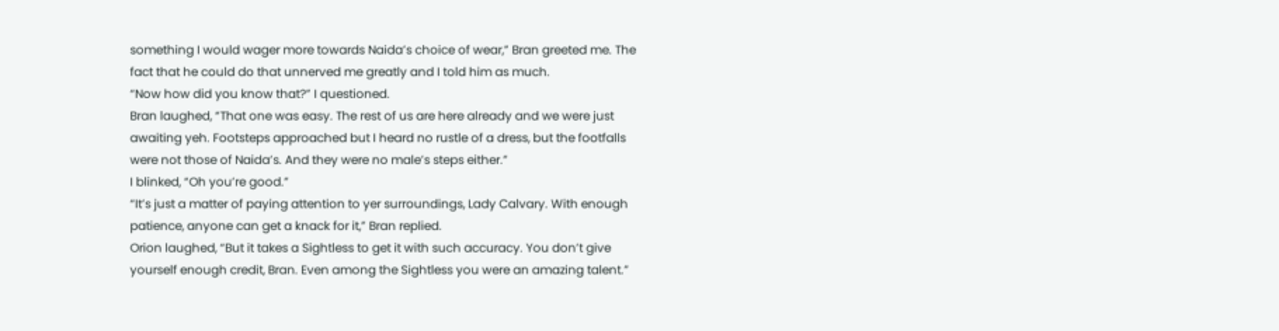something I would wager more towards Naida’s choice of wear,” Bran greeted me. The fact that he could do that unnerved me greatly and I told him as much.
“Now how did you know that?” I questioned.
Bran laughed, “That one was easy. The rest of us are here already and we were just awaiting yeh. Footsteps approached but I heard no rustle of a dress, but the footfalls were not those of Naida’s. And they were no male’s steps either.”
I blinked, “Oh you’re good.”
“It’s just a matter of paying attention to yer surroundings, Lady Calvary. With enough patience, anyone can get a knack for it,” Bran replied.
Orion laughed, “But it takes a Sightless to get it with such accuracy. You don’t give yourself enough credit, Bran. Even among the Sightless you were an amazing talent.”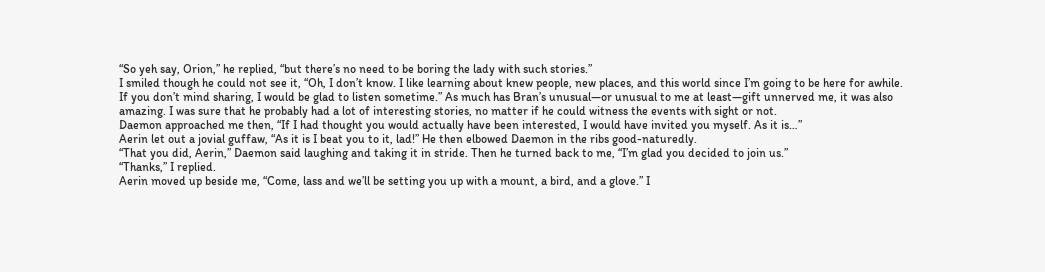“So yeh say, Orion,” he replied, “but there’s no need to be boring the lady with such stories.”
I smiled though he could not see it, “Oh, I don’t know. I like learning about knew people, new places, and this world since I’m going to be here for awhile. If you don’t mind sharing, I would be glad to listen sometime.” As much has Bran’s unusual—or unusual to me at least—gift unnerved me, it was also amazing. I was sure that he probably had a lot of interesting stories, no matter if he could witness the events with sight or not.
Daemon approached me then, “If I had thought you would actually have been interested, I would have invited you myself. As it is…”
Aerin let out a jovial guffaw, “As it is I beat you to it, lad!” He then elbowed Daemon in the ribs good-naturedly.
“That you did, Aerin,” Daemon said laughing and taking it in stride. Then he turned back to me, “I’m glad you decided to join us.”
“Thanks,” I replied.
Aerin moved up beside me, “Come, lass and we’ll be setting you up with a mount, a bird, and a glove.” I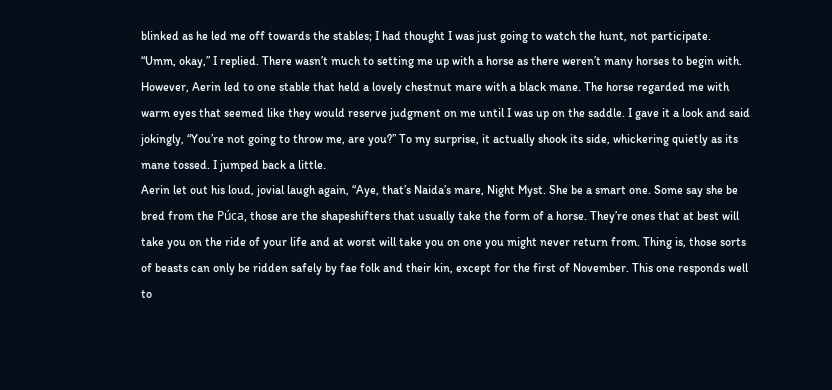blinked as he led me off towards the stables; I had thought I was just going to watch the hunt, not participate.
“Umm, okay,” I replied. There wasn’t much to setting me up with a horse as there weren’t many horses to begin with. However, Aerin led to one stable that held a lovely chestnut mare with a black mane. The horse regarded me with warm eyes that seemed like they would reserve judgment on me until I was up on the saddle. I gave it a look and said jokingly, “You’re not going to throw me, are you?” To my surprise, it actually shook its side, whickering quietly as its mane tossed. I jumped back a little.
Aerin let out his loud, jovial laugh again, “Aye, that’s Naida’s mare, Night Myst. She be a smart one. Some say she be bred from the Púca, those are the shapeshifters that usually take the form of a horse. They’re ones that at best will take you on the ride of your life and at worst will take you on one you might never return from. Thing is, those sorts of beasts can only be ridden safely by fae folk and their kin, except for the first of November. This one responds well to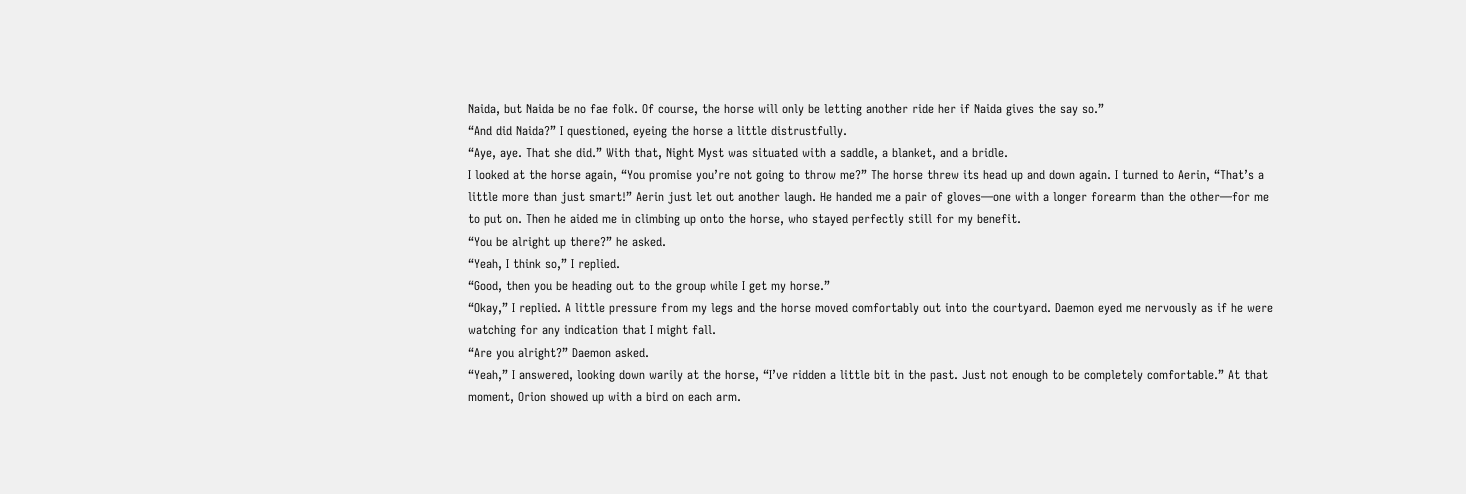Naida, but Naida be no fae folk. Of course, the horse will only be letting another ride her if Naida gives the say so.”
“And did Naida?” I questioned, eyeing the horse a little distrustfully.
“Aye, aye. That she did.” With that, Night Myst was situated with a saddle, a blanket, and a bridle.
I looked at the horse again, “You promise you’re not going to throw me?” The horse threw its head up and down again. I turned to Aerin, “That’s a little more than just smart!” Aerin just let out another laugh. He handed me a pair of gloves—one with a longer forearm than the other—for me to put on. Then he aided me in climbing up onto the horse, who stayed perfectly still for my benefit.
“You be alright up there?” he asked.
“Yeah, I think so,” I replied.
“Good, then you be heading out to the group while I get my horse.”
“Okay,” I replied. A little pressure from my legs and the horse moved comfortably out into the courtyard. Daemon eyed me nervously as if he were watching for any indication that I might fall.
“Are you alright?” Daemon asked.
“Yeah,” I answered, looking down warily at the horse, “I’ve ridden a little bit in the past. Just not enough to be completely comfortable.” At that moment, Orion showed up with a bird on each arm.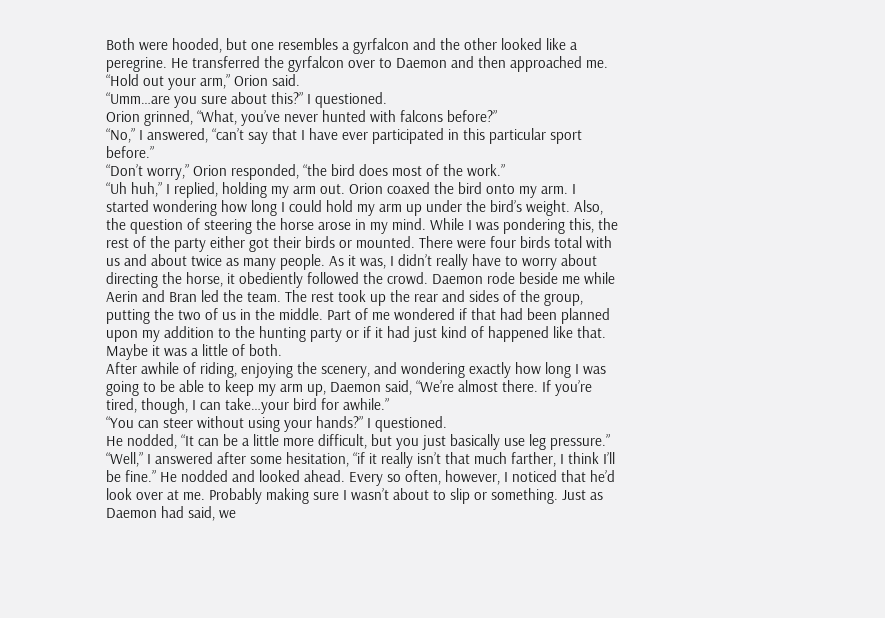Both were hooded, but one resembles a gyrfalcon and the other looked like a peregrine. He transferred the gyrfalcon over to Daemon and then approached me.
“Hold out your arm,” Orion said.
“Umm…are you sure about this?” I questioned.
Orion grinned, “What, you’ve never hunted with falcons before?”
“No,” I answered, “can’t say that I have ever participated in this particular sport before.”
“Don’t worry,” Orion responded, “the bird does most of the work.”
“Uh huh,” I replied, holding my arm out. Orion coaxed the bird onto my arm. I started wondering how long I could hold my arm up under the bird’s weight. Also, the question of steering the horse arose in my mind. While I was pondering this, the rest of the party either got their birds or mounted. There were four birds total with us and about twice as many people. As it was, I didn’t really have to worry about directing the horse, it obediently followed the crowd. Daemon rode beside me while Aerin and Bran led the team. The rest took up the rear and sides of the group, putting the two of us in the middle. Part of me wondered if that had been planned upon my addition to the hunting party or if it had just kind of happened like that. Maybe it was a little of both.
After awhile of riding, enjoying the scenery, and wondering exactly how long I was going to be able to keep my arm up, Daemon said, “We’re almost there. If you’re tired, though, I can take…your bird for awhile.”
“You can steer without using your hands?” I questioned.
He nodded, “It can be a little more difficult, but you just basically use leg pressure.”
“Well,” I answered after some hesitation, “if it really isn’t that much farther, I think I’ll be fine.” He nodded and looked ahead. Every so often, however, I noticed that he’d look over at me. Probably making sure I wasn’t about to slip or something. Just as Daemon had said, we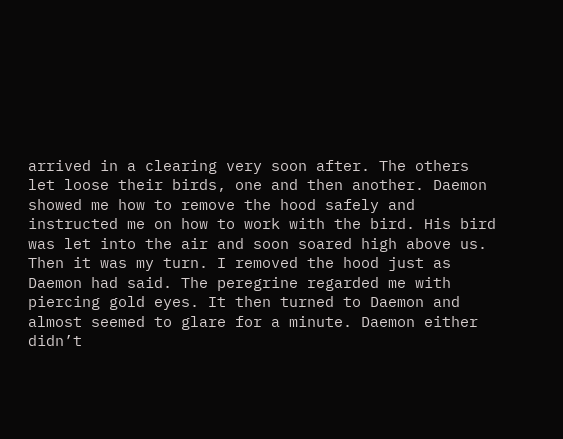arrived in a clearing very soon after. The others let loose their birds, one and then another. Daemon showed me how to remove the hood safely and instructed me on how to work with the bird. His bird was let into the air and soon soared high above us. Then it was my turn. I removed the hood just as Daemon had said. The peregrine regarded me with piercing gold eyes. It then turned to Daemon and almost seemed to glare for a minute. Daemon either didn’t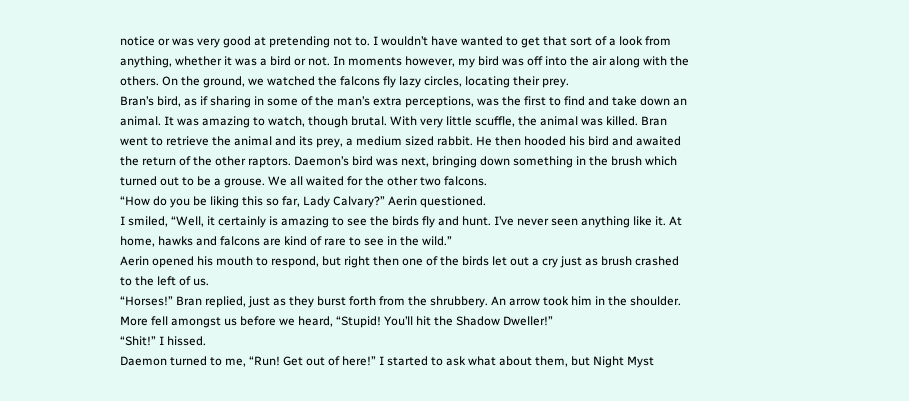notice or was very good at pretending not to. I wouldn’t have wanted to get that sort of a look from anything, whether it was a bird or not. In moments however, my bird was off into the air along with the others. On the ground, we watched the falcons fly lazy circles, locating their prey.
Bran’s bird, as if sharing in some of the man’s extra perceptions, was the first to find and take down an animal. It was amazing to watch, though brutal. With very little scuffle, the animal was killed. Bran went to retrieve the animal and its prey, a medium sized rabbit. He then hooded his bird and awaited the return of the other raptors. Daemon’s bird was next, bringing down something in the brush which turned out to be a grouse. We all waited for the other two falcons.
“How do you be liking this so far, Lady Calvary?” Aerin questioned.
I smiled, “Well, it certainly is amazing to see the birds fly and hunt. I’ve never seen anything like it. At home, hawks and falcons are kind of rare to see in the wild.”
Aerin opened his mouth to respond, but right then one of the birds let out a cry just as brush crashed to the left of us.
“Horses!” Bran replied, just as they burst forth from the shrubbery. An arrow took him in the shoulder.
More fell amongst us before we heard, “Stupid! You’ll hit the Shadow Dweller!”
“Shit!” I hissed.
Daemon turned to me, “Run! Get out of here!” I started to ask what about them, but Night Myst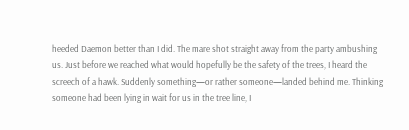heeded Daemon better than I did. The mare shot straight away from the party ambushing us. Just before we reached what would hopefully be the safety of the trees, I heard the screech of a hawk. Suddenly something—or rather someone—landed behind me. Thinking someone had been lying in wait for us in the tree line, I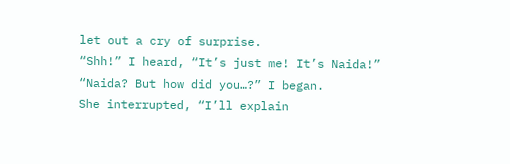let out a cry of surprise.
“Shh!” I heard, “It’s just me! It’s Naida!”
“Naida? But how did you…?” I began.
She interrupted, “I’ll explain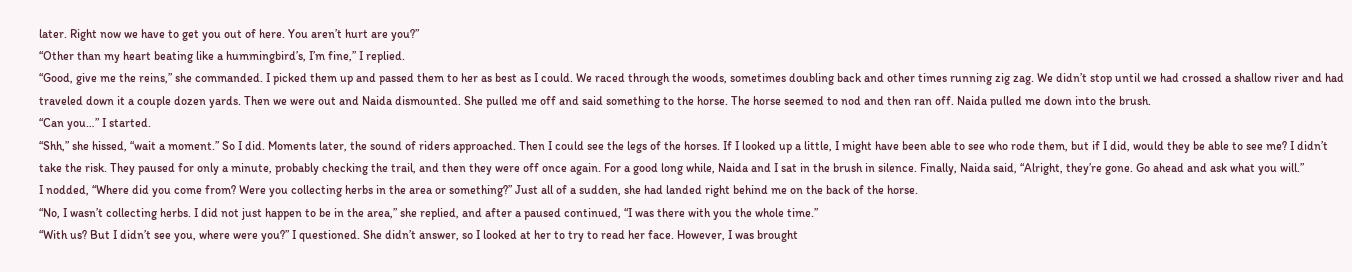later. Right now we have to get you out of here. You aren’t hurt are you?”
“Other than my heart beating like a hummingbird’s, I’m fine,” I replied.
“Good, give me the reins,” she commanded. I picked them up and passed them to her as best as I could. We raced through the woods, sometimes doubling back and other times running zig zag. We didn’t stop until we had crossed a shallow river and had traveled down it a couple dozen yards. Then we were out and Naida dismounted. She pulled me off and said something to the horse. The horse seemed to nod and then ran off. Naida pulled me down into the brush.
“Can you…” I started.
“Shh,” she hissed, “wait a moment.” So I did. Moments later, the sound of riders approached. Then I could see the legs of the horses. If I looked up a little, I might have been able to see who rode them, but if I did, would they be able to see me? I didn’t take the risk. They paused for only a minute, probably checking the trail, and then they were off once again. For a good long while, Naida and I sat in the brush in silence. Finally, Naida said, “Alright, they’re gone. Go ahead and ask what you will.”
I nodded, “Where did you come from? Were you collecting herbs in the area or something?” Just all of a sudden, she had landed right behind me on the back of the horse.
“No, I wasn’t collecting herbs. I did not just happen to be in the area,” she replied, and after a paused continued, “I was there with you the whole time.”
“With us? But I didn’t see you, where were you?” I questioned. She didn’t answer, so I looked at her to try to read her face. However, I was brought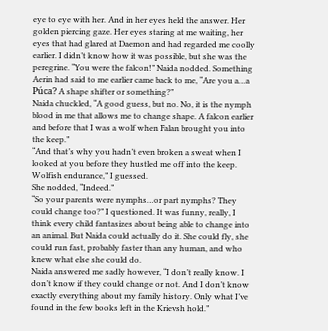eye to eye with her. And in her eyes held the answer. Her golden piercing gaze. Her eyes staring at me waiting, her eyes that had glared at Daemon and had regarded me coolly earlier. I didn’t know how it was possible, but she was the peregrine. “You were the falcon!” Naida nodded. Something Aerin had said to me earlier came back to me, “Are you a…a Púca? A shape shifter or something?”
Naida chuckled, “A good guess, but no. No, it is the nymph blood in me that allows me to change shape. A falcon earlier and before that I was a wolf when Falan brought you into the keep.”
“And that’s why you hadn’t even broken a sweat when I looked at you before they hustled me off into the keep. Wolfish endurance,” I guessed.
She nodded, “Indeed.”
“So your parents were nymphs…or part nymphs? They could change too?” I questioned. It was funny, really, I think every child fantasizes about being able to change into an animal. But Naida could actually do it. She could fly, she could run fast, probably faster than any human, and who knew what else she could do.
Naida answered me sadly however, “I don’t really know. I don’t know if they could change or not. And I don’t know exactly everything about my family history. Only what I’ve found in the few books left in the Krievsh hold.”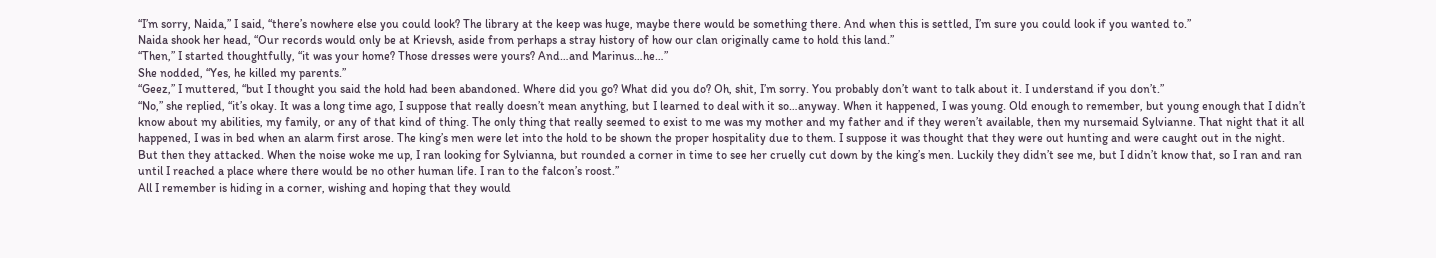“I’m sorry, Naida,” I said, “there’s nowhere else you could look? The library at the keep was huge, maybe there would be something there. And when this is settled, I’m sure you could look if you wanted to.”
Naida shook her head, “Our records would only be at Krievsh, aside from perhaps a stray history of how our clan originally came to hold this land.”
“Then,” I started thoughtfully, “it was your home? Those dresses were yours? And…and Marinus…he…”
She nodded, “Yes, he killed my parents.”
“Geez,” I muttered, “but I thought you said the hold had been abandoned. Where did you go? What did you do? Oh, shit, I’m sorry. You probably don’t want to talk about it. I understand if you don’t.”
“No,” she replied, “it’s okay. It was a long time ago, I suppose that really doesn’t mean anything, but I learned to deal with it so…anyway. When it happened, I was young. Old enough to remember, but young enough that I didn’t know about my abilities, my family, or any of that kind of thing. The only thing that really seemed to exist to me was my mother and my father and if they weren’t available, then my nursemaid Sylvianne. That night that it all happened, I was in bed when an alarm first arose. The king’s men were let into the hold to be shown the proper hospitality due to them. I suppose it was thought that they were out hunting and were caught out in the night. But then they attacked. When the noise woke me up, I ran looking for Sylvianna, but rounded a corner in time to see her cruelly cut down by the king’s men. Luckily they didn’t see me, but I didn’t know that, so I ran and ran until I reached a place where there would be no other human life. I ran to the falcon’s roost.”
All I remember is hiding in a corner, wishing and hoping that they would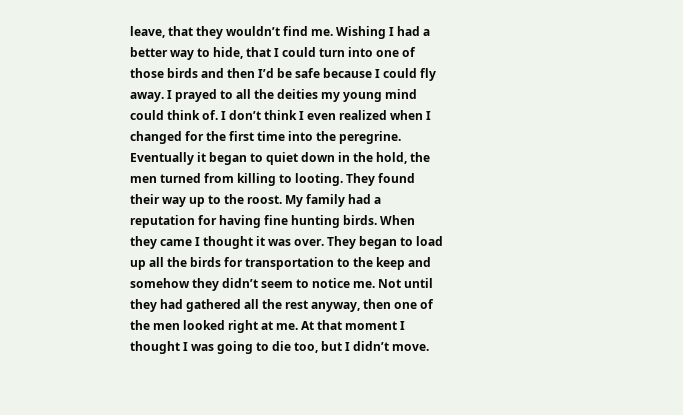leave, that they wouldn’t find me. Wishing I had a better way to hide, that I could turn into one of those birds and then I’d be safe because I could fly away. I prayed to all the deities my young mind could think of. I don’t think I even realized when I changed for the first time into the peregrine. Eventually it began to quiet down in the hold, the men turned from killing to looting. They found their way up to the roost. My family had a reputation for having fine hunting birds. When they came I thought it was over. They began to load up all the birds for transportation to the keep and somehow they didn’t seem to notice me. Not until they had gathered all the rest anyway, then one of the men looked right at me. At that moment I thought I was going to die too, but I didn’t move.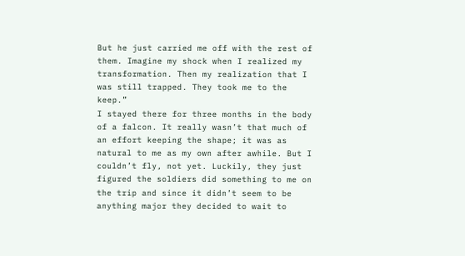But he just carried me off with the rest of them. Imagine my shock when I realized my transformation. Then my realization that I was still trapped. They took me to the keep.”
I stayed there for three months in the body of a falcon. It really wasn’t that much of an effort keeping the shape; it was as natural to me as my own after awhile. But I couldn’t fly, not yet. Luckily, they just figured the soldiers did something to me on the trip and since it didn’t seem to be anything major they decided to wait to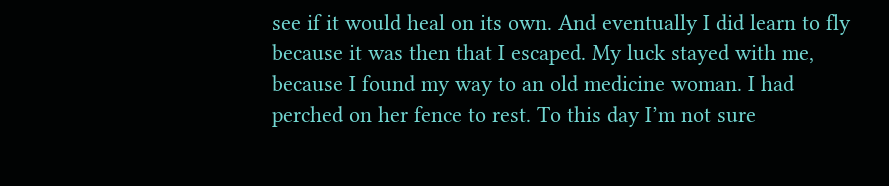see if it would heal on its own. And eventually I did learn to fly because it was then that I escaped. My luck stayed with me, because I found my way to an old medicine woman. I had perched on her fence to rest. To this day I’m not sure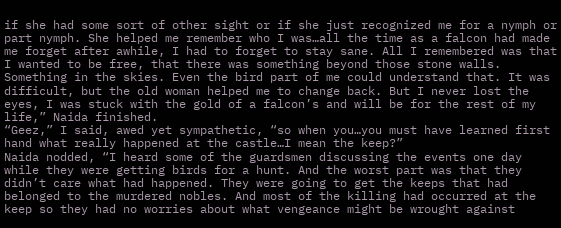if she had some sort of other sight or if she just recognized me for a nymph or part nymph. She helped me remember who I was…all the time as a falcon had made me forget after awhile, I had to forget to stay sane. All I remembered was that I wanted to be free, that there was something beyond those stone walls. Something in the skies. Even the bird part of me could understand that. It was difficult, but the old woman helped me to change back. But I never lost the eyes, I was stuck with the gold of a falcon’s and will be for the rest of my life,” Naida finished.
“Geez,” I said, awed yet sympathetic, “so when you…you must have learned first hand what really happened at the castle…I mean the keep?”
Naida nodded, “I heard some of the guardsmen discussing the events one day while they were getting birds for a hunt. And the worst part was that they didn’t care what had happened. They were going to get the keeps that had belonged to the murdered nobles. And most of the killing had occurred at the keep so they had no worries about what vengeance might be wrought against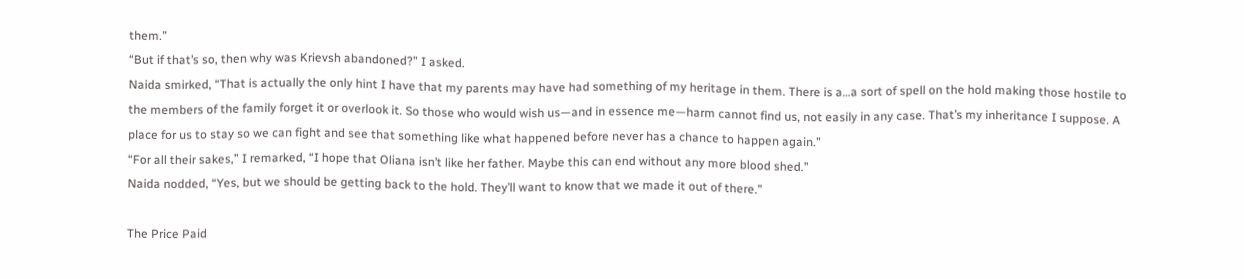them.”
“But if that’s so, then why was Krievsh abandoned?” I asked.
Naida smirked, “That is actually the only hint I have that my parents may have had something of my heritage in them. There is a…a sort of spell on the hold making those hostile to the members of the family forget it or overlook it. So those who would wish us—and in essence me—harm cannot find us, not easily in any case. That’s my inheritance I suppose. A place for us to stay so we can fight and see that something like what happened before never has a chance to happen again.”
“For all their sakes,” I remarked, “I hope that Oliana isn’t like her father. Maybe this can end without any more blood shed.”
Naida nodded, “Yes, but we should be getting back to the hold. They’ll want to know that we made it out of there.”

The Price Paid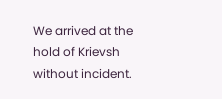We arrived at the hold of Krievsh without incident.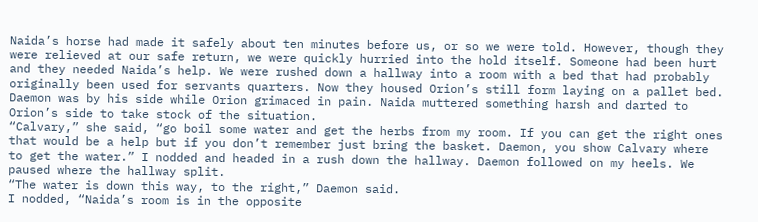Naida’s horse had made it safely about ten minutes before us, or so we were told. However, though they were relieved at our safe return, we were quickly hurried into the hold itself. Someone had been hurt and they needed Naida’s help. We were rushed down a hallway into a room with a bed that had probably originally been used for servants quarters. Now they housed Orion’s still form laying on a pallet bed. Daemon was by his side while Orion grimaced in pain. Naida muttered something harsh and darted to Orion’s side to take stock of the situation.
“Calvary,” she said, “go boil some water and get the herbs from my room. If you can get the right ones that would be a help but if you don’t remember just bring the basket. Daemon, you show Calvary where to get the water.” I nodded and headed in a rush down the hallway. Daemon followed on my heels. We paused where the hallway split.
“The water is down this way, to the right,” Daemon said.
I nodded, “Naida’s room is in the opposite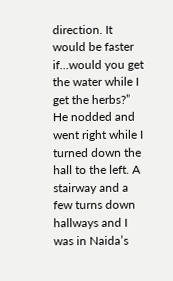direction. It would be faster if…would you get the water while I get the herbs?” He nodded and went right while I turned down the hall to the left. A stairway and a few turns down hallways and I was in Naida’s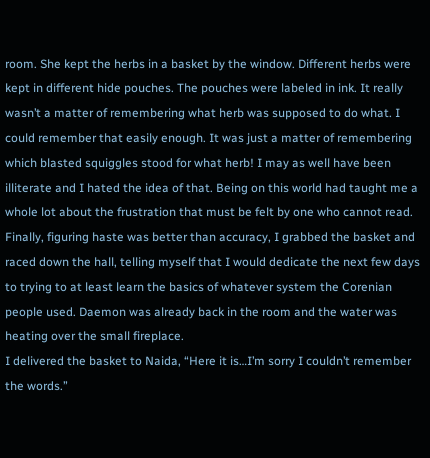room. She kept the herbs in a basket by the window. Different herbs were kept in different hide pouches. The pouches were labeled in ink. It really wasn’t a matter of remembering what herb was supposed to do what. I could remember that easily enough. It was just a matter of remembering which blasted squiggles stood for what herb! I may as well have been illiterate and I hated the idea of that. Being on this world had taught me a whole lot about the frustration that must be felt by one who cannot read. Finally, figuring haste was better than accuracy, I grabbed the basket and raced down the hall, telling myself that I would dedicate the next few days to trying to at least learn the basics of whatever system the Corenian people used. Daemon was already back in the room and the water was heating over the small fireplace.
I delivered the basket to Naida, “Here it is…I’m sorry I couldn’t remember the words.”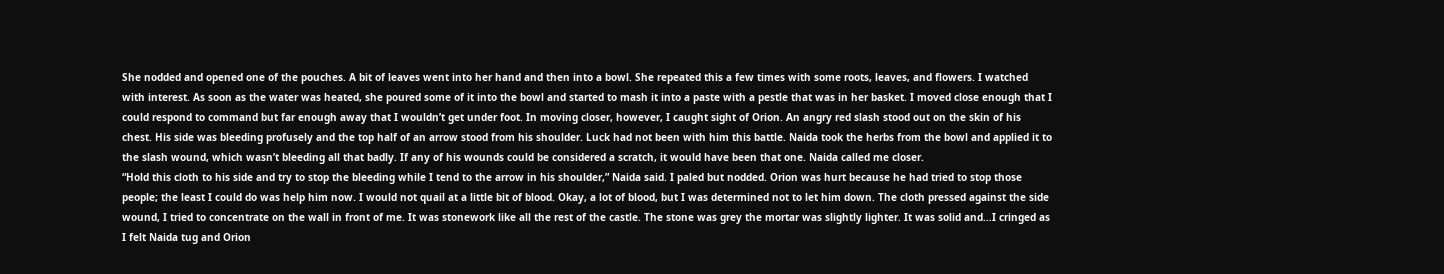She nodded and opened one of the pouches. A bit of leaves went into her hand and then into a bowl. She repeated this a few times with some roots, leaves, and flowers. I watched with interest. As soon as the water was heated, she poured some of it into the bowl and started to mash it into a paste with a pestle that was in her basket. I moved close enough that I could respond to command but far enough away that I wouldn’t get under foot. In moving closer, however, I caught sight of Orion. An angry red slash stood out on the skin of his chest. His side was bleeding profusely and the top half of an arrow stood from his shoulder. Luck had not been with him this battle. Naida took the herbs from the bowl and applied it to the slash wound, which wasn’t bleeding all that badly. If any of his wounds could be considered a scratch, it would have been that one. Naida called me closer.
“Hold this cloth to his side and try to stop the bleeding while I tend to the arrow in his shoulder,” Naida said. I paled but nodded. Orion was hurt because he had tried to stop those people; the least I could do was help him now. I would not quail at a little bit of blood. Okay, a lot of blood, but I was determined not to let him down. The cloth pressed against the side wound, I tried to concentrate on the wall in front of me. It was stonework like all the rest of the castle. The stone was grey the mortar was slightly lighter. It was solid and…I cringed as I felt Naida tug and Orion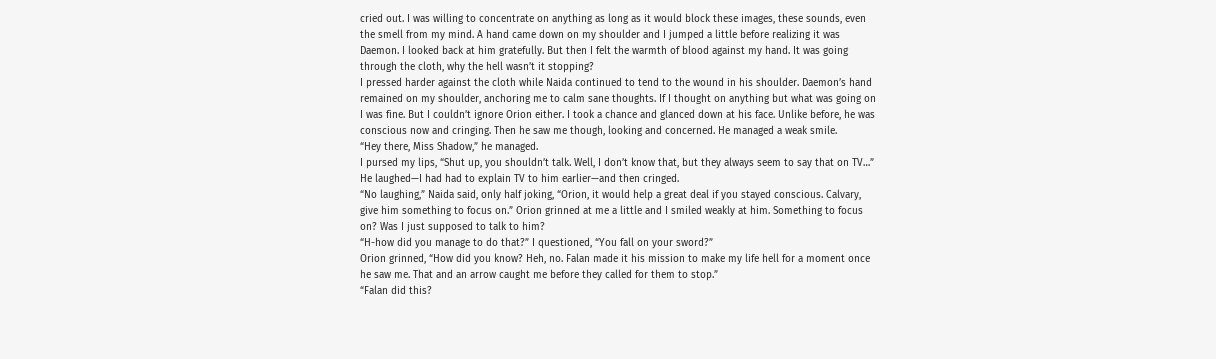cried out. I was willing to concentrate on anything as long as it would block these images, these sounds, even the smell from my mind. A hand came down on my shoulder and I jumped a little before realizing it was Daemon. I looked back at him gratefully. But then I felt the warmth of blood against my hand. It was going through the cloth, why the hell wasn’t it stopping?
I pressed harder against the cloth while Naida continued to tend to the wound in his shoulder. Daemon’s hand remained on my shoulder, anchoring me to calm sane thoughts. If I thought on anything but what was going on I was fine. But I couldn’t ignore Orion either. I took a chance and glanced down at his face. Unlike before, he was conscious now and cringing. Then he saw me though, looking and concerned. He managed a weak smile.
“Hey there, Miss Shadow,” he managed.
I pursed my lips, “Shut up, you shouldn’t talk. Well, I don’t know that, but they always seem to say that on TV…” He laughed—I had had to explain TV to him earlier—and then cringed.
“No laughing,” Naida said, only half joking, “Orion, it would help a great deal if you stayed conscious. Calvary, give him something to focus on.” Orion grinned at me a little and I smiled weakly at him. Something to focus on? Was I just supposed to talk to him?
“H-how did you manage to do that?” I questioned, “You fall on your sword?”
Orion grinned, “How did you know? Heh, no. Falan made it his mission to make my life hell for a moment once he saw me. That and an arrow caught me before they called for them to stop.”
“Falan did this?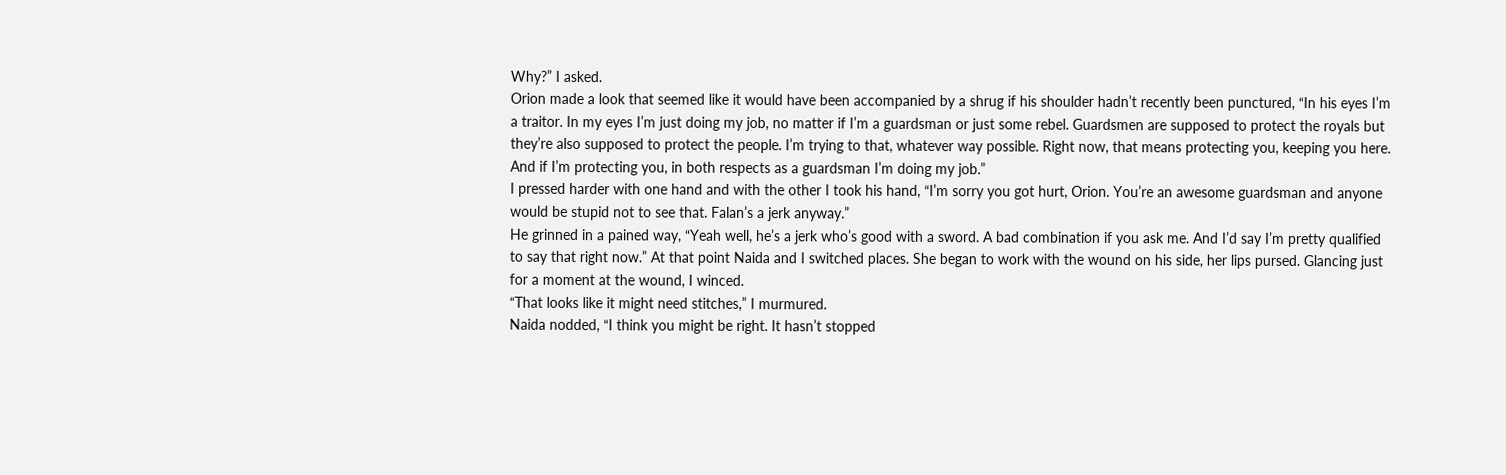Why?” I asked.
Orion made a look that seemed like it would have been accompanied by a shrug if his shoulder hadn’t recently been punctured, “In his eyes I’m a traitor. In my eyes I’m just doing my job, no matter if I’m a guardsman or just some rebel. Guardsmen are supposed to protect the royals but they’re also supposed to protect the people. I’m trying to that, whatever way possible. Right now, that means protecting you, keeping you here. And if I’m protecting you, in both respects as a guardsman I’m doing my job.”
I pressed harder with one hand and with the other I took his hand, “I’m sorry you got hurt, Orion. You’re an awesome guardsman and anyone would be stupid not to see that. Falan’s a jerk anyway.”
He grinned in a pained way, “Yeah well, he’s a jerk who’s good with a sword. A bad combination if you ask me. And I’d say I’m pretty qualified to say that right now.” At that point Naida and I switched places. She began to work with the wound on his side, her lips pursed. Glancing just for a moment at the wound, I winced.
“That looks like it might need stitches,” I murmured.
Naida nodded, “I think you might be right. It hasn’t stopped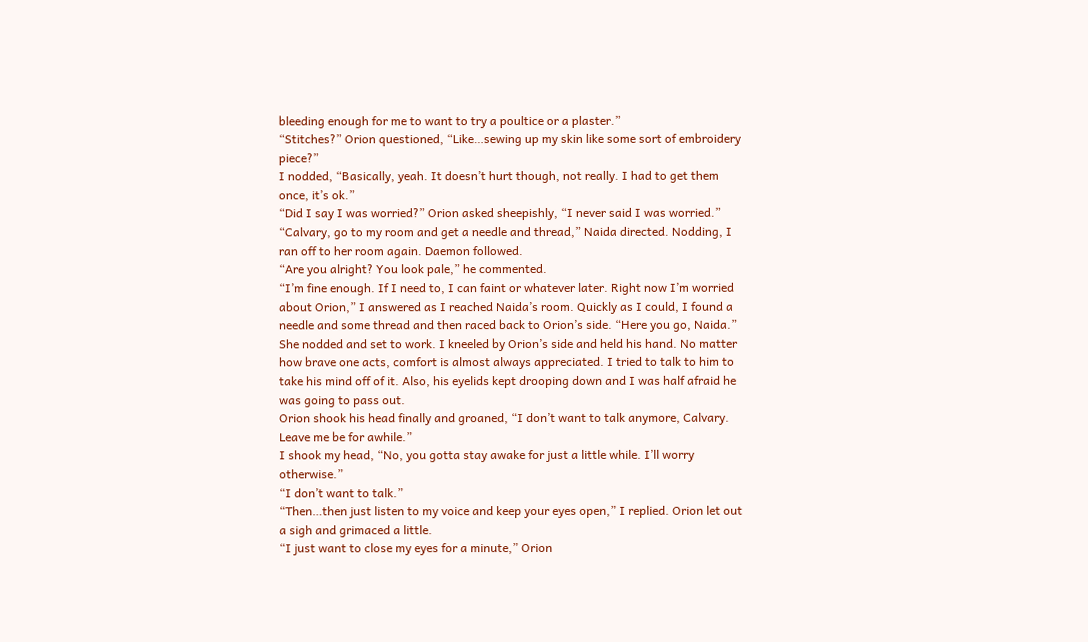bleeding enough for me to want to try a poultice or a plaster.”
“Stitches?” Orion questioned, “Like…sewing up my skin like some sort of embroidery piece?”
I nodded, “Basically, yeah. It doesn’t hurt though, not really. I had to get them once, it’s ok.”
“Did I say I was worried?” Orion asked sheepishly, “I never said I was worried.”
“Calvary, go to my room and get a needle and thread,” Naida directed. Nodding, I ran off to her room again. Daemon followed.
“Are you alright? You look pale,” he commented.
“I’m fine enough. If I need to, I can faint or whatever later. Right now I’m worried about Orion,” I answered as I reached Naida’s room. Quickly as I could, I found a needle and some thread and then raced back to Orion’s side. “Here you go, Naida.” She nodded and set to work. I kneeled by Orion’s side and held his hand. No matter how brave one acts, comfort is almost always appreciated. I tried to talk to him to take his mind off of it. Also, his eyelids kept drooping down and I was half afraid he was going to pass out.
Orion shook his head finally and groaned, “I don’t want to talk anymore, Calvary. Leave me be for awhile.”
I shook my head, “No, you gotta stay awake for just a little while. I’ll worry otherwise.”
“I don’t want to talk.”
“Then…then just listen to my voice and keep your eyes open,” I replied. Orion let out a sigh and grimaced a little.
“I just want to close my eyes for a minute,” Orion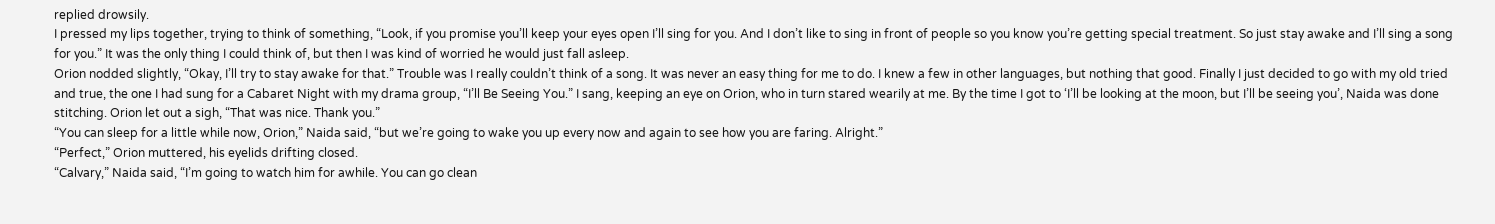replied drowsily.
I pressed my lips together, trying to think of something, “Look, if you promise you’ll keep your eyes open I’ll sing for you. And I don’t like to sing in front of people so you know you’re getting special treatment. So just stay awake and I’ll sing a song for you.” It was the only thing I could think of, but then I was kind of worried he would just fall asleep.
Orion nodded slightly, “Okay, I’ll try to stay awake for that.” Trouble was I really couldn’t think of a song. It was never an easy thing for me to do. I knew a few in other languages, but nothing that good. Finally I just decided to go with my old tried and true, the one I had sung for a Cabaret Night with my drama group, “I’ll Be Seeing You.” I sang, keeping an eye on Orion, who in turn stared wearily at me. By the time I got to ‘I’ll be looking at the moon, but I’ll be seeing you’, Naida was done stitching. Orion let out a sigh, “That was nice. Thank you.”
“You can sleep for a little while now, Orion,” Naida said, “but we’re going to wake you up every now and again to see how you are faring. Alright.”
“Perfect,” Orion muttered, his eyelids drifting closed.
“Calvary,” Naida said, “I’m going to watch him for awhile. You can go clean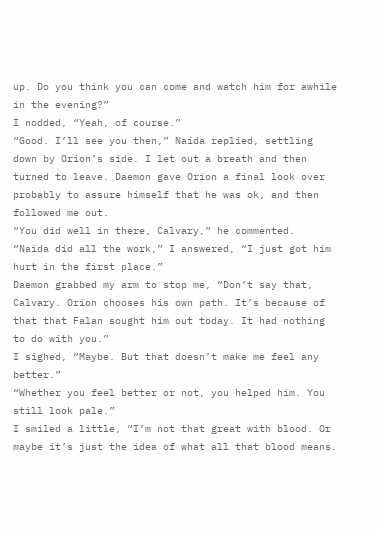up. Do you think you can come and watch him for awhile in the evening?”
I nodded, “Yeah, of course.”
“Good. I’ll see you then,” Naida replied, settling down by Orion’s side. I let out a breath and then turned to leave. Daemon gave Orion a final look over probably to assure himself that he was ok, and then followed me out.
“You did well in there, Calvary,” he commented.
“Naida did all the work,” I answered, “I just got him hurt in the first place.”
Daemon grabbed my arm to stop me, “Don’t say that, Calvary. Orion chooses his own path. It’s because of that that Falan sought him out today. It had nothing to do with you.”
I sighed, “Maybe. But that doesn’t make me feel any better.”
“Whether you feel better or not, you helped him. You still look pale.”
I smiled a little, “I’m not that great with blood. Or maybe it’s just the idea of what all that blood means.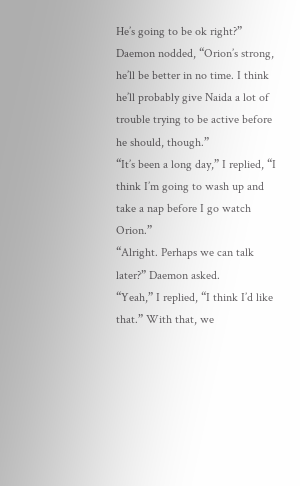He’s going to be ok right?”
Daemon nodded, “Orion’s strong, he’ll be better in no time. I think he’ll probably give Naida a lot of trouble trying to be active before he should, though.”
“It’s been a long day,” I replied, “I think I’m going to wash up and take a nap before I go watch Orion.”
“Alright. Perhaps we can talk later?” Daemon asked.
“Yeah,” I replied, “I think I’d like that.” With that, we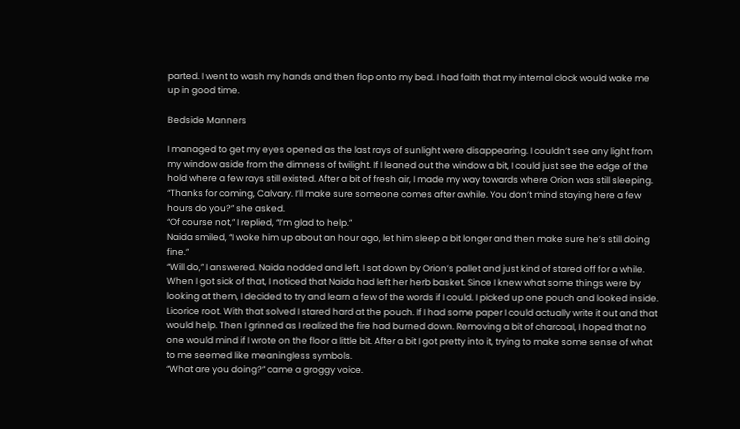parted. I went to wash my hands and then flop onto my bed. I had faith that my internal clock would wake me up in good time.

Bedside Manners

I managed to get my eyes opened as the last rays of sunlight were disappearing. I couldn’t see any light from my window aside from the dimness of twilight. If I leaned out the window a bit, I could just see the edge of the hold where a few rays still existed. After a bit of fresh air, I made my way towards where Orion was still sleeping.
“Thanks for coming, Calvary. I’ll make sure someone comes after awhile. You don’t mind staying here a few hours do you?” she asked.
“Of course not,” I replied, “I’m glad to help.”
Naida smiled, “I woke him up about an hour ago, let him sleep a bit longer and then make sure he’s still doing fine.”
“Will do,” I answered. Naida nodded and left. I sat down by Orion’s pallet and just kind of stared off for a while. When I got sick of that, I noticed that Naida had left her herb basket. Since I knew what some things were by looking at them, I decided to try and learn a few of the words if I could. I picked up one pouch and looked inside. Licorice root. With that solved I stared hard at the pouch. If I had some paper I could actually write it out and that would help. Then I grinned as I realized the fire had burned down. Removing a bit of charcoal, I hoped that no one would mind if I wrote on the floor a little bit. After a bit I got pretty into it, trying to make some sense of what to me seemed like meaningless symbols.
“What are you doing?” came a groggy voice.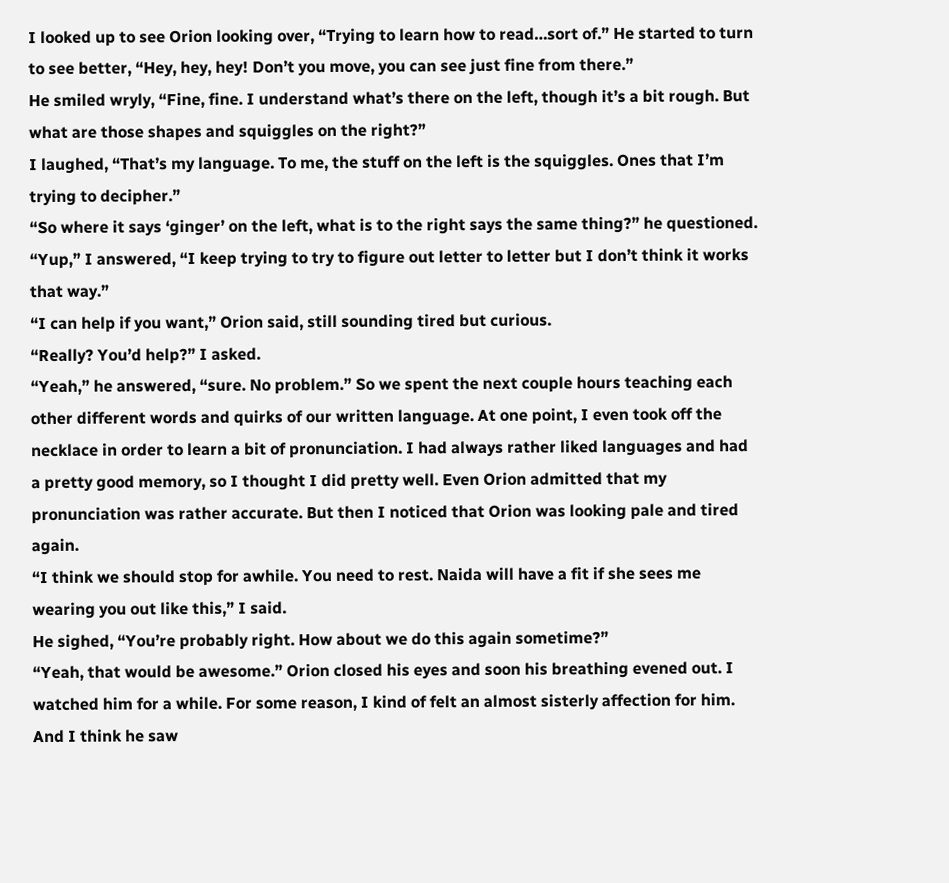I looked up to see Orion looking over, “Trying to learn how to read…sort of.” He started to turn to see better, “Hey, hey, hey! Don’t you move, you can see just fine from there.”
He smiled wryly, “Fine, fine. I understand what’s there on the left, though it’s a bit rough. But what are those shapes and squiggles on the right?”
I laughed, “That’s my language. To me, the stuff on the left is the squiggles. Ones that I’m trying to decipher.”
“So where it says ‘ginger’ on the left, what is to the right says the same thing?” he questioned.
“Yup,” I answered, “I keep trying to try to figure out letter to letter but I don’t think it works that way.”
“I can help if you want,” Orion said, still sounding tired but curious.
“Really? You’d help?” I asked.
“Yeah,” he answered, “sure. No problem.” So we spent the next couple hours teaching each other different words and quirks of our written language. At one point, I even took off the necklace in order to learn a bit of pronunciation. I had always rather liked languages and had a pretty good memory, so I thought I did pretty well. Even Orion admitted that my pronunciation was rather accurate. But then I noticed that Orion was looking pale and tired again.
“I think we should stop for awhile. You need to rest. Naida will have a fit if she sees me wearing you out like this,” I said.
He sighed, “You’re probably right. How about we do this again sometime?”
“Yeah, that would be awesome.” Orion closed his eyes and soon his breathing evened out. I watched him for a while. For some reason, I kind of felt an almost sisterly affection for him. And I think he saw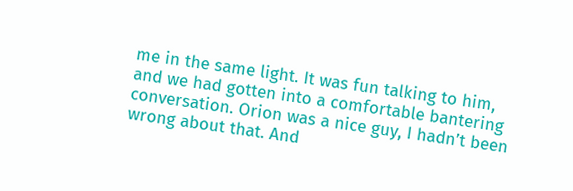me in the same light. It was fun talking to him, and we had gotten into a comfortable bantering conversation. Orion was a nice guy, I hadn’t been wrong about that. And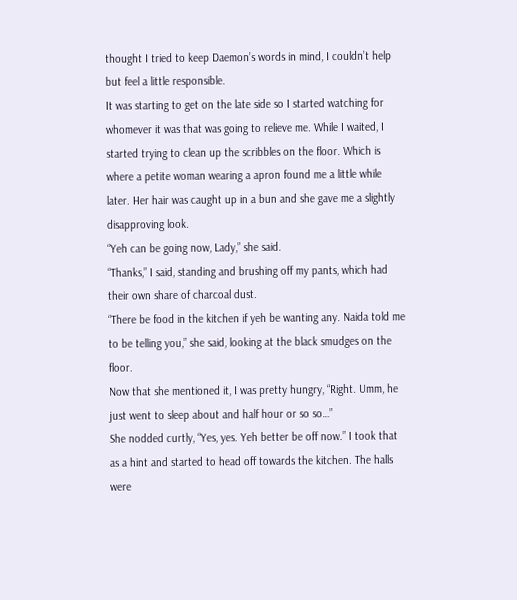thought I tried to keep Daemon’s words in mind, I couldn’t help but feel a little responsible.
It was starting to get on the late side so I started watching for whomever it was that was going to relieve me. While I waited, I started trying to clean up the scribbles on the floor. Which is where a petite woman wearing a apron found me a little while later. Her hair was caught up in a bun and she gave me a slightly disapproving look.
“Yeh can be going now, Lady,” she said.
“Thanks,” I said, standing and brushing off my pants, which had their own share of charcoal dust.
“There be food in the kitchen if yeh be wanting any. Naida told me to be telling you,” she said, looking at the black smudges on the floor.
Now that she mentioned it, I was pretty hungry, “Right. Umm, he just went to sleep about and half hour or so so…”
She nodded curtly, “Yes, yes. Yeh better be off now.” I took that as a hint and started to head off towards the kitchen. The halls were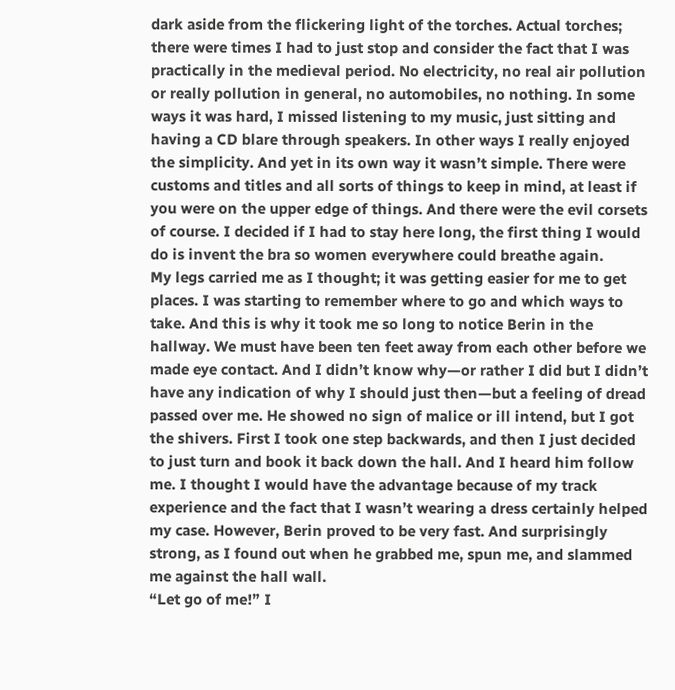dark aside from the flickering light of the torches. Actual torches; there were times I had to just stop and consider the fact that I was practically in the medieval period. No electricity, no real air pollution or really pollution in general, no automobiles, no nothing. In some ways it was hard, I missed listening to my music, just sitting and having a CD blare through speakers. In other ways I really enjoyed the simplicity. And yet in its own way it wasn’t simple. There were customs and titles and all sorts of things to keep in mind, at least if you were on the upper edge of things. And there were the evil corsets of course. I decided if I had to stay here long, the first thing I would do is invent the bra so women everywhere could breathe again.
My legs carried me as I thought; it was getting easier for me to get places. I was starting to remember where to go and which ways to take. And this is why it took me so long to notice Berin in the hallway. We must have been ten feet away from each other before we made eye contact. And I didn’t know why—or rather I did but I didn’t have any indication of why I should just then—but a feeling of dread passed over me. He showed no sign of malice or ill intend, but I got the shivers. First I took one step backwards, and then I just decided to just turn and book it back down the hall. And I heard him follow me. I thought I would have the advantage because of my track experience and the fact that I wasn’t wearing a dress certainly helped my case. However, Berin proved to be very fast. And surprisingly strong, as I found out when he grabbed me, spun me, and slammed me against the hall wall.
“Let go of me!” I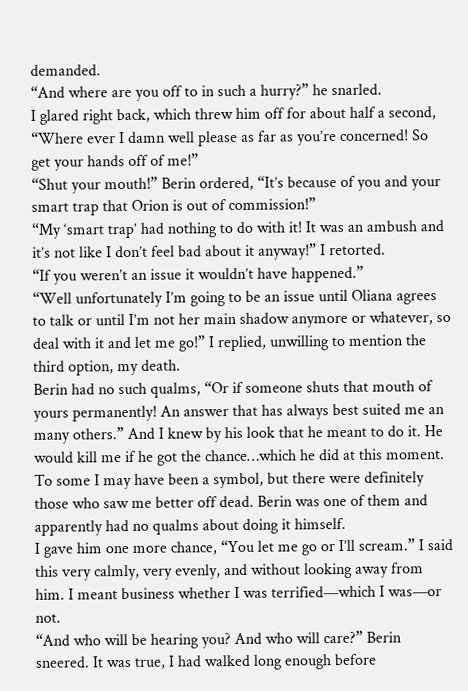demanded.
“And where are you off to in such a hurry?” he snarled.
I glared right back, which threw him off for about half a second, “Where ever I damn well please as far as you’re concerned! So get your hands off of me!”
“Shut your mouth!” Berin ordered, “It’s because of you and your smart trap that Orion is out of commission!”
“My ‘smart trap’ had nothing to do with it! It was an ambush and it’s not like I don’t feel bad about it anyway!” I retorted.
“If you weren’t an issue it wouldn’t have happened.”
“Well unfortunately I’m going to be an issue until Oliana agrees to talk or until I’m not her main shadow anymore or whatever, so deal with it and let me go!” I replied, unwilling to mention the third option, my death.
Berin had no such qualms, “Or if someone shuts that mouth of yours permanently! An answer that has always best suited me an many others.” And I knew by his look that he meant to do it. He would kill me if he got the chance…which he did at this moment. To some I may have been a symbol, but there were definitely those who saw me better off dead. Berin was one of them and apparently had no qualms about doing it himself.
I gave him one more chance, “You let me go or I’ll scream.” I said this very calmly, very evenly, and without looking away from him. I meant business whether I was terrified—which I was—or not.
“And who will be hearing you? And who will care?” Berin sneered. It was true, I had walked long enough before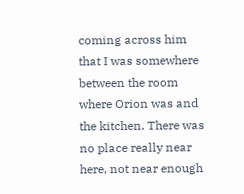coming across him that I was somewhere between the room where Orion was and the kitchen. There was no place really near here, not near enough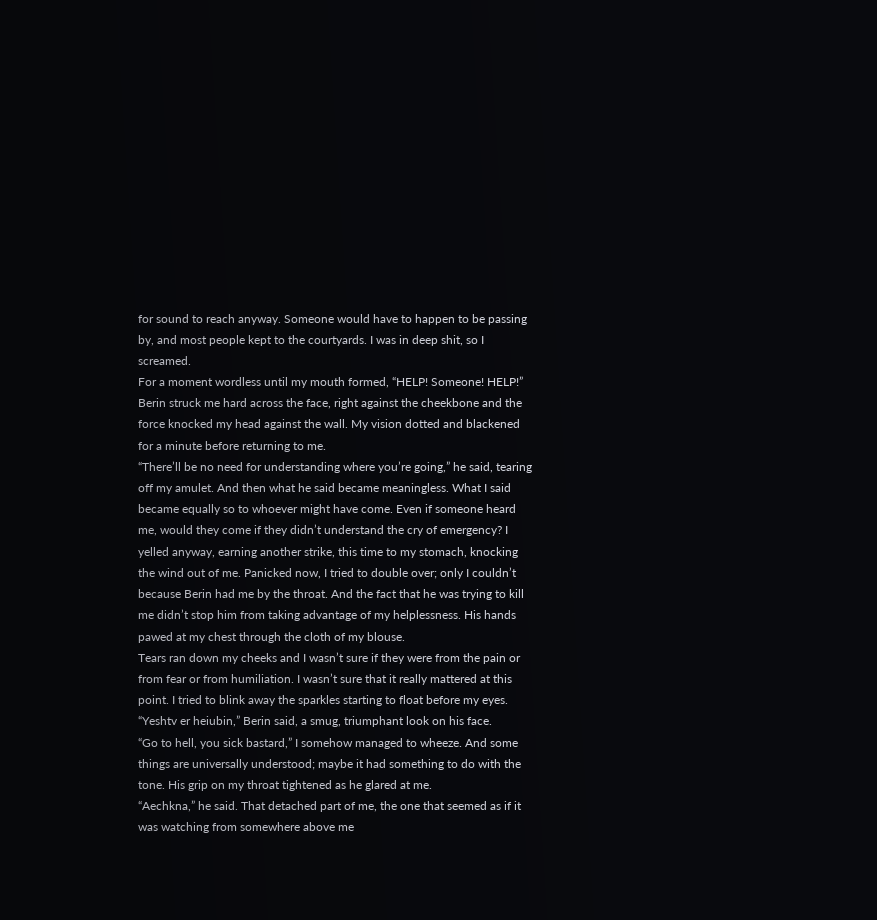for sound to reach anyway. Someone would have to happen to be passing by, and most people kept to the courtyards. I was in deep shit, so I screamed.
For a moment wordless until my mouth formed, “HELP! Someone! HELP!” Berin struck me hard across the face, right against the cheekbone and the force knocked my head against the wall. My vision dotted and blackened for a minute before returning to me.
“There’ll be no need for understanding where you’re going,” he said, tearing off my amulet. And then what he said became meaningless. What I said became equally so to whoever might have come. Even if someone heard me, would they come if they didn’t understand the cry of emergency? I yelled anyway, earning another strike, this time to my stomach, knocking the wind out of me. Panicked now, I tried to double over; only I couldn’t because Berin had me by the throat. And the fact that he was trying to kill me didn’t stop him from taking advantage of my helplessness. His hands pawed at my chest through the cloth of my blouse.
Tears ran down my cheeks and I wasn’t sure if they were from the pain or from fear or from humiliation. I wasn’t sure that it really mattered at this point. I tried to blink away the sparkles starting to float before my eyes.
“Yeshtv er heiubin,” Berin said, a smug, triumphant look on his face.
“Go to hell, you sick bastard,” I somehow managed to wheeze. And some things are universally understood; maybe it had something to do with the tone. His grip on my throat tightened as he glared at me.
“Aechkna,” he said. That detached part of me, the one that seemed as if it was watching from somewhere above me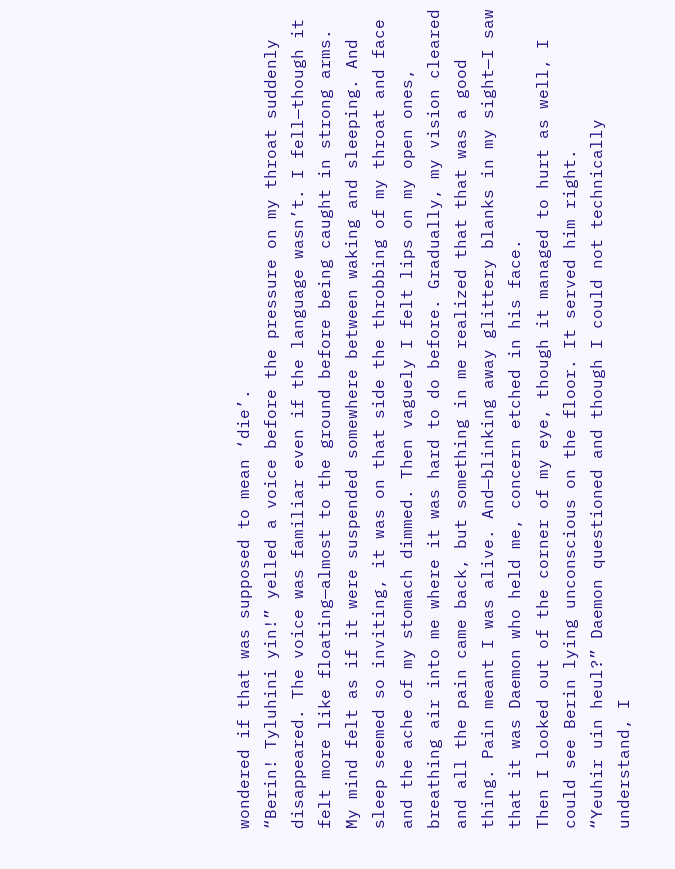wondered if that was supposed to mean ‘die’.
“Berin! Tyluhini yin!” yelled a voice before the pressure on my throat suddenly disappeared. The voice was familiar even if the language wasn’t. I fell—though it felt more like floating—almost to the ground before being caught in strong arms. My mind felt as if it were suspended somewhere between waking and sleeping. And sleep seemed so inviting, it was on that side the throbbing of my throat and face and the ache of my stomach dimmed. Then vaguely I felt lips on my open ones, breathing air into me where it was hard to do before. Gradually, my vision cleared and all the pain came back, but something in me realized that that was a good thing. Pain meant I was alive. And—blinking away glittery blanks in my sight—I saw that it was Daemon who held me, concern etched in his face.
Then I looked out of the corner of my eye, though it managed to hurt as well, I could see Berin lying unconscious on the floor. It served him right.
“Yeuhir uin heul?” Daemon questioned and though I could not technically understand, I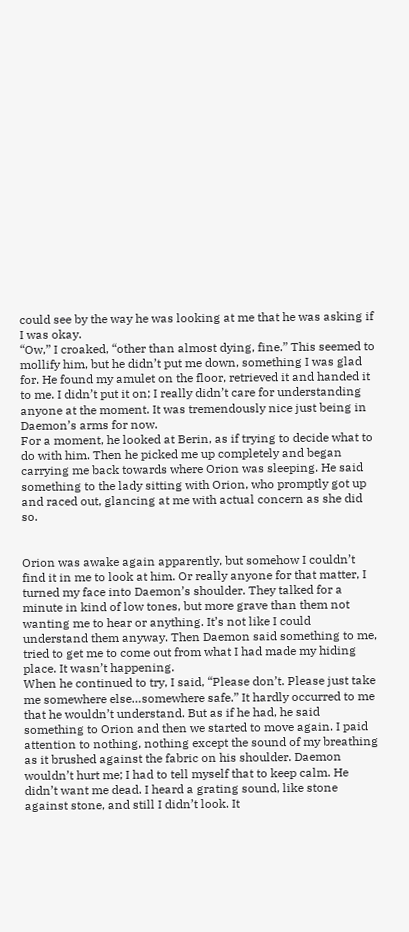could see by the way he was looking at me that he was asking if I was okay.
“Ow,” I croaked, “other than almost dying, fine.” This seemed to mollify him, but he didn’t put me down, something I was glad for. He found my amulet on the floor, retrieved it and handed it to me. I didn’t put it on; I really didn’t care for understanding anyone at the moment. It was tremendously nice just being in Daemon’s arms for now.
For a moment, he looked at Berin, as if trying to decide what to do with him. Then he picked me up completely and began carrying me back towards where Orion was sleeping. He said something to the lady sitting with Orion, who promptly got up and raced out, glancing at me with actual concern as she did so.


Orion was awake again apparently, but somehow I couldn’t find it in me to look at him. Or really anyone for that matter, I turned my face into Daemon’s shoulder. They talked for a minute in kind of low tones, but more grave than them not wanting me to hear or anything. It’s not like I could understand them anyway. Then Daemon said something to me, tried to get me to come out from what I had made my hiding place. It wasn’t happening.
When he continued to try, I said, “Please don’t. Please just take me somewhere else…somewhere safe.” It hardly occurred to me that he wouldn’t understand. But as if he had, he said something to Orion and then we started to move again. I paid attention to nothing, nothing except the sound of my breathing as it brushed against the fabric on his shoulder. Daemon wouldn’t hurt me; I had to tell myself that to keep calm. He didn’t want me dead. I heard a grating sound, like stone against stone, and still I didn’t look. It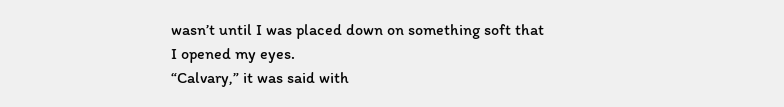wasn’t until I was placed down on something soft that I opened my eyes.
“Calvary,” it was said with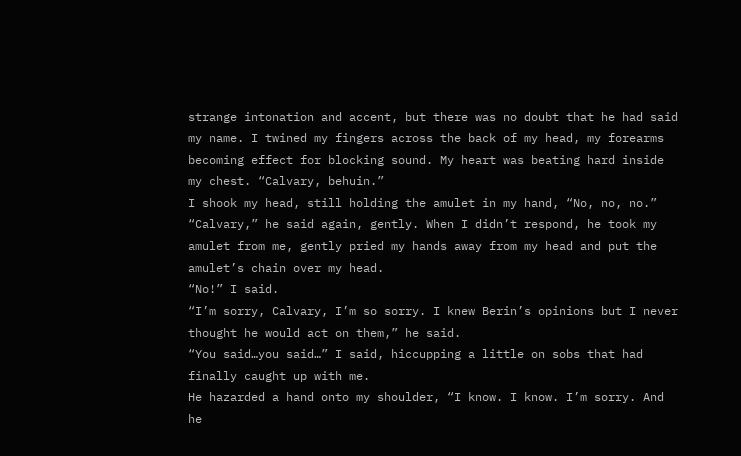strange intonation and accent, but there was no doubt that he had said my name. I twined my fingers across the back of my head, my forearms becoming effect for blocking sound. My heart was beating hard inside my chest. “Calvary, behuin.”
I shook my head, still holding the amulet in my hand, “No, no, no.”
“Calvary,” he said again, gently. When I didn’t respond, he took my amulet from me, gently pried my hands away from my head and put the amulet’s chain over my head.
“No!” I said.
“I’m sorry, Calvary, I’m so sorry. I knew Berin’s opinions but I never thought he would act on them,” he said.
“You said…you said…” I said, hiccupping a little on sobs that had finally caught up with me.
He hazarded a hand onto my shoulder, “I know. I know. I’m sorry. And he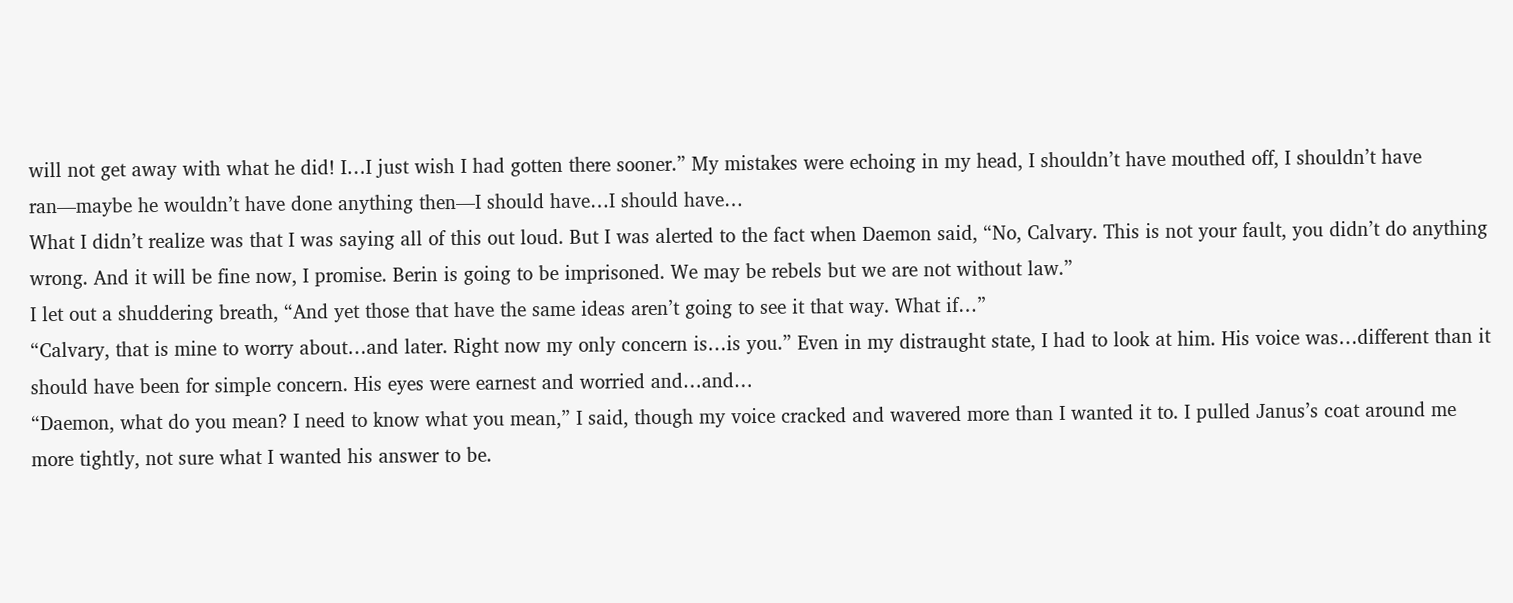will not get away with what he did! I…I just wish I had gotten there sooner.” My mistakes were echoing in my head, I shouldn’t have mouthed off, I shouldn’t have ran—maybe he wouldn’t have done anything then—I should have…I should have…
What I didn’t realize was that I was saying all of this out loud. But I was alerted to the fact when Daemon said, “No, Calvary. This is not your fault, you didn’t do anything wrong. And it will be fine now, I promise. Berin is going to be imprisoned. We may be rebels but we are not without law.”
I let out a shuddering breath, “And yet those that have the same ideas aren’t going to see it that way. What if…”
“Calvary, that is mine to worry about…and later. Right now my only concern is…is you.” Even in my distraught state, I had to look at him. His voice was…different than it should have been for simple concern. His eyes were earnest and worried and…and…
“Daemon, what do you mean? I need to know what you mean,” I said, though my voice cracked and wavered more than I wanted it to. I pulled Janus’s coat around me more tightly, not sure what I wanted his answer to be.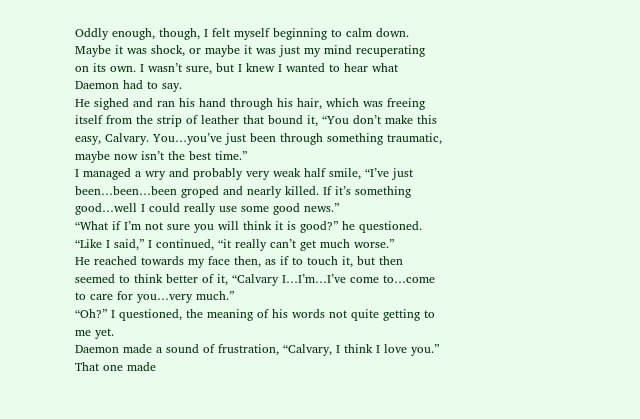Oddly enough, though, I felt myself beginning to calm down. Maybe it was shock, or maybe it was just my mind recuperating on its own. I wasn’t sure, but I knew I wanted to hear what Daemon had to say.
He sighed and ran his hand through his hair, which was freeing itself from the strip of leather that bound it, “You don’t make this easy, Calvary. You…you’ve just been through something traumatic, maybe now isn’t the best time.”
I managed a wry and probably very weak half smile, “I’ve just been…been…been groped and nearly killed. If it’s something good…well I could really use some good news.”
“What if I’m not sure you will think it is good?” he questioned.
“Like I said,” I continued, “it really can’t get much worse.”
He reached towards my face then, as if to touch it, but then seemed to think better of it, “Calvary I…I’m…I’ve come to…come to care for you…very much.”
“Oh?” I questioned, the meaning of his words not quite getting to me yet.
Daemon made a sound of frustration, “Calvary, I think I love you.” That one made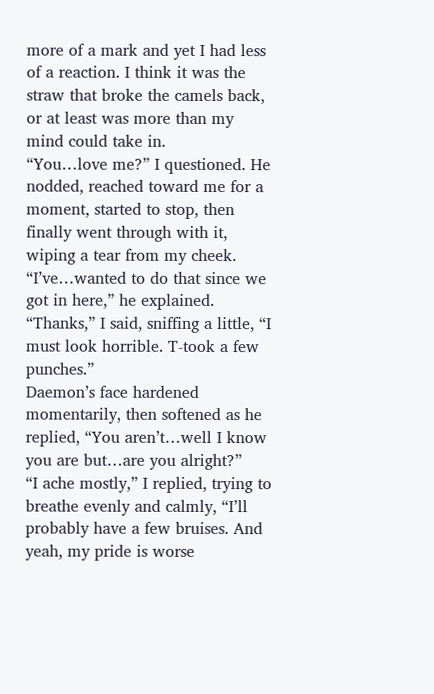more of a mark and yet I had less of a reaction. I think it was the straw that broke the camels back, or at least was more than my mind could take in.
“You…love me?” I questioned. He nodded, reached toward me for a moment, started to stop, then finally went through with it, wiping a tear from my cheek.
“I’ve…wanted to do that since we got in here,” he explained.
“Thanks,” I said, sniffing a little, “I must look horrible. T-took a few punches.”
Daemon’s face hardened momentarily, then softened as he replied, “You aren’t…well I know you are but…are you alright?”
“I ache mostly,” I replied, trying to breathe evenly and calmly, “I’ll probably have a few bruises. And yeah, my pride is worse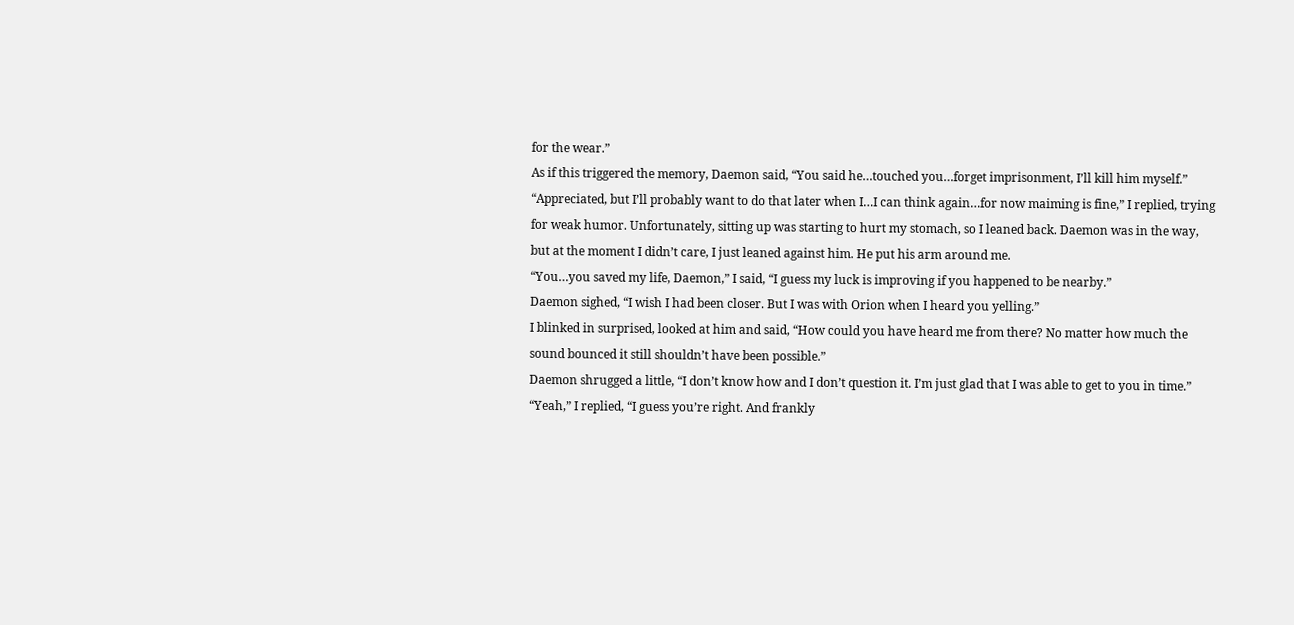for the wear.”
As if this triggered the memory, Daemon said, “You said he…touched you…forget imprisonment, I’ll kill him myself.”
“Appreciated, but I’ll probably want to do that later when I…I can think again…for now maiming is fine,” I replied, trying for weak humor. Unfortunately, sitting up was starting to hurt my stomach, so I leaned back. Daemon was in the way, but at the moment I didn’t care, I just leaned against him. He put his arm around me.
“You…you saved my life, Daemon,” I said, “I guess my luck is improving if you happened to be nearby.”
Daemon sighed, “I wish I had been closer. But I was with Orion when I heard you yelling.”
I blinked in surprised, looked at him and said, “How could you have heard me from there? No matter how much the sound bounced it still shouldn’t have been possible.”
Daemon shrugged a little, “I don’t know how and I don’t question it. I’m just glad that I was able to get to you in time.”
“Yeah,” I replied, “I guess you’re right. And frankly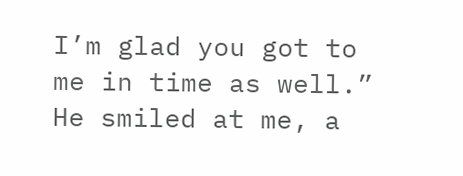I’m glad you got to me in time as well.” He smiled at me, a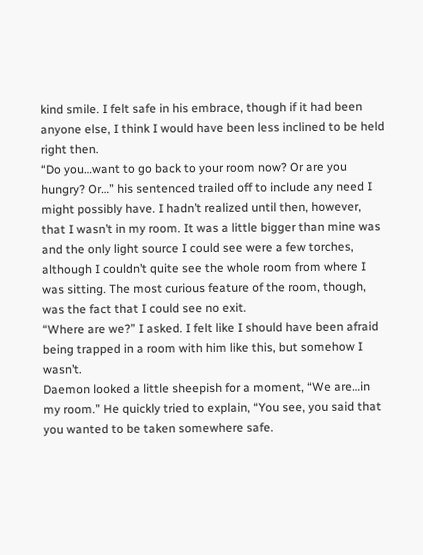kind smile. I felt safe in his embrace, though if it had been anyone else, I think I would have been less inclined to be held right then.
“Do you…want to go back to your room now? Or are you hungry? Or…” his sentenced trailed off to include any need I might possibly have. I hadn’t realized until then, however, that I wasn’t in my room. It was a little bigger than mine was and the only light source I could see were a few torches, although I couldn’t quite see the whole room from where I was sitting. The most curious feature of the room, though, was the fact that I could see no exit.
“Where are we?” I asked. I felt like I should have been afraid being trapped in a room with him like this, but somehow I wasn’t.
Daemon looked a little sheepish for a moment, “We are…in my room.” He quickly tried to explain, “You see, you said that you wanted to be taken somewhere safe.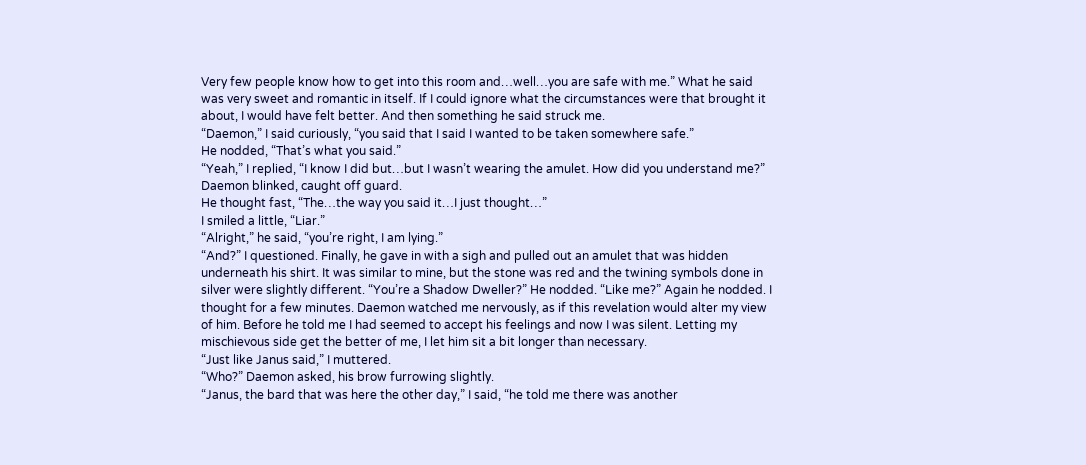Very few people know how to get into this room and…well…you are safe with me.” What he said was very sweet and romantic in itself. If I could ignore what the circumstances were that brought it about, I would have felt better. And then something he said struck me.
“Daemon,” I said curiously, “you said that I said I wanted to be taken somewhere safe.”
He nodded, “That’s what you said.”
“Yeah,” I replied, “I know I did but…but I wasn’t wearing the amulet. How did you understand me?” Daemon blinked, caught off guard.
He thought fast, “The…the way you said it…I just thought…”
I smiled a little, “Liar.”
“Alright,” he said, “you’re right, I am lying.”
“And?” I questioned. Finally, he gave in with a sigh and pulled out an amulet that was hidden underneath his shirt. It was similar to mine, but the stone was red and the twining symbols done in silver were slightly different. “You’re a Shadow Dweller?” He nodded. “Like me?” Again he nodded. I thought for a few minutes. Daemon watched me nervously, as if this revelation would alter my view of him. Before he told me I had seemed to accept his feelings and now I was silent. Letting my mischievous side get the better of me, I let him sit a bit longer than necessary.
“Just like Janus said,” I muttered.
“Who?” Daemon asked, his brow furrowing slightly.
“Janus, the bard that was here the other day,” I said, “he told me there was another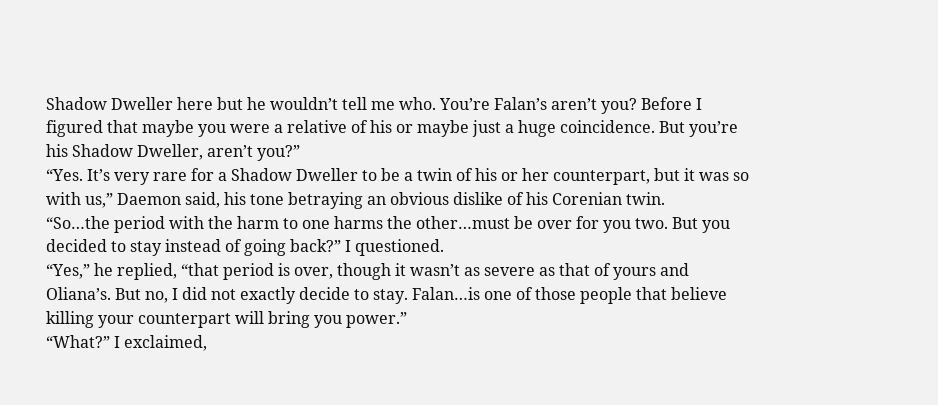Shadow Dweller here but he wouldn’t tell me who. You’re Falan’s aren’t you? Before I figured that maybe you were a relative of his or maybe just a huge coincidence. But you’re his Shadow Dweller, aren’t you?”
“Yes. It’s very rare for a Shadow Dweller to be a twin of his or her counterpart, but it was so with us,” Daemon said, his tone betraying an obvious dislike of his Corenian twin.
“So…the period with the harm to one harms the other…must be over for you two. But you decided to stay instead of going back?” I questioned.
“Yes,” he replied, “that period is over, though it wasn’t as severe as that of yours and Oliana’s. But no, I did not exactly decide to stay. Falan…is one of those people that believe killing your counterpart will bring you power.”
“What?” I exclaimed,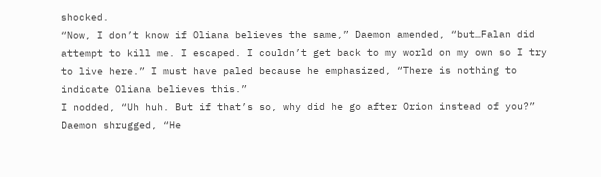shocked.
“Now, I don’t know if Oliana believes the same,” Daemon amended, “but…Falan did attempt to kill me. I escaped. I couldn’t get back to my world on my own so I try to live here.” I must have paled because he emphasized, “There is nothing to indicate Oliana believes this.”
I nodded, “Uh huh. But if that’s so, why did he go after Orion instead of you?”
Daemon shrugged, “He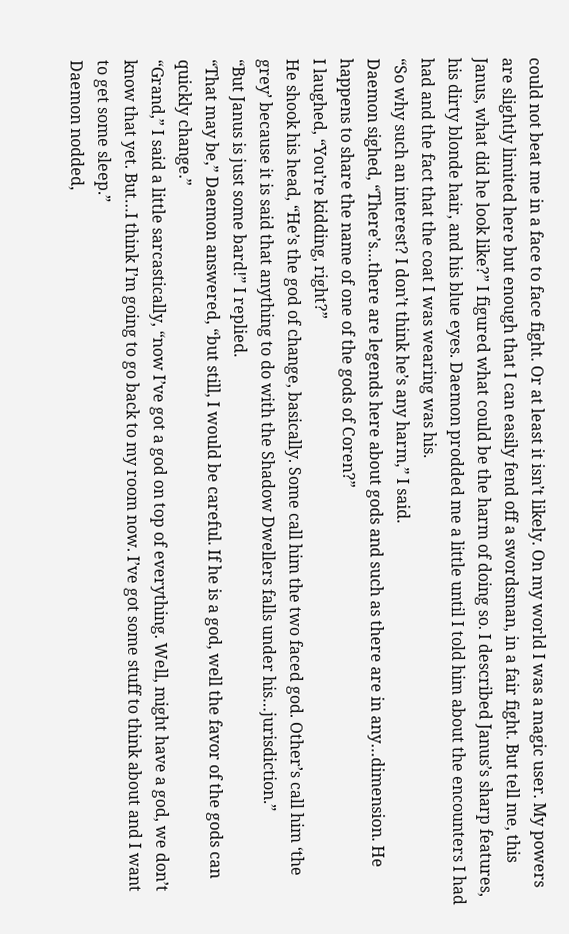could not beat me in a face to face fight. Or at least it isn’t likely. On my world I was a magic user. My powers are slightly limited here but enough that I can easily fend off a swordsman, in a fair fight. But tell me, this Janus, what did he look like?” I figured what could be the harm of doing so. I described Janus’s sharp features, his dirty blonde hair, and his blue eyes. Daemon prodded me a little until I told him about the encounters I had had and the fact that the coat I was wearing was his.
“So why such an interest? I don’t think he’s any harm,” I said.
Daemon sighed, “There’s…there are legends here about gods and such as there are in any…dimension. He happens to share the name of one of the gods of Coren?”
I laughed, “You’re kidding, right?”
He shook his head, “He’s the god of change, basically. Some call him the two faced god. Other’s call him ‘the grey’ because it is said that anything to do with the Shadow Dwellers falls under his…jurisdiction.”
“But Janus is just some bard!” I replied.
“That may be,” Daemon answered, “but still, I would be careful. If he is a god, well the favor of the gods can quickly change.”
“Grand,” I said a little sarcastically, “now I’ve got a god on top of everything. Well, might have a god, we don’t know that yet. But…I think I’m going to go back to my room now. I’ve got some stuff to think about and I want to get some sleep.”
Daemon nodded,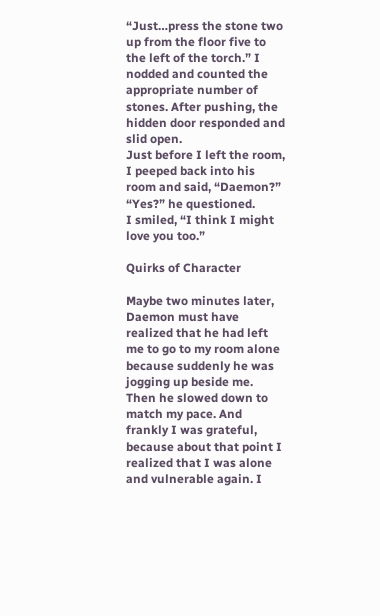“Just…press the stone two up from the floor five to the left of the torch.” I nodded and counted the appropriate number of stones. After pushing, the hidden door responded and slid open.
Just before I left the room, I peeped back into his room and said, “Daemon?”
“Yes?” he questioned.
I smiled, “I think I might love you too.”

Quirks of Character

Maybe two minutes later, Daemon must have realized that he had left me to go to my room alone because suddenly he was jogging up beside me. Then he slowed down to match my pace. And frankly I was grateful, because about that point I realized that I was alone and vulnerable again. I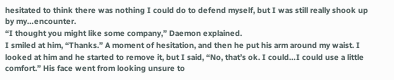hesitated to think there was nothing I could do to defend myself, but I was still really shook up by my…encounter.
“I thought you might like some company,” Daemon explained.
I smiled at him, “Thanks.” A moment of hesitation, and then he put his arm around my waist. I looked at him and he started to remove it, but I said, “No, that’s ok. I could…I could use a little comfort.” His face went from looking unsure to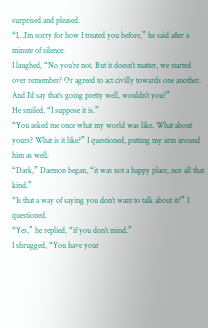surprised and pleased.
“I…I’m sorry for how I treated you before,” he said after a minute of silence.
I laughed, “No you’re not. But it doesn’t matter, we started over remember? Or agreed to act civilly towards one another. And I’d say that’s going pretty well, wouldn’t you?”
He smiled, “I suppose it is.”
“You asked me once what my world was like. What about yours? What is it like?” I questioned, putting my arm around him as well.
“Dark,” Daemon began, “it was not a happy place, nor all that kind.”
“Is that a way of saying you don’t want to talk about it?” I questioned.
“Yes,” he replied, “if you don’t mind.”
I shrugged, “You have your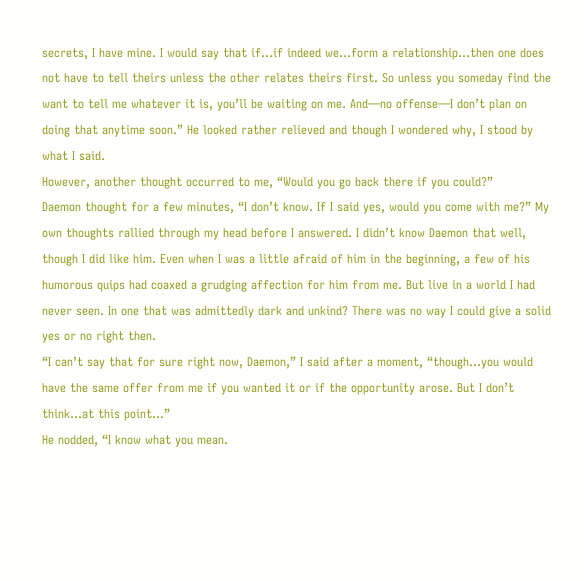secrets, I have mine. I would say that if…if indeed we…form a relationship…then one does not have to tell theirs unless the other relates theirs first. So unless you someday find the want to tell me whatever it is, you’ll be waiting on me. And—no offense—I don’t plan on doing that anytime soon.” He looked rather relieved and though I wondered why, I stood by what I said.
However, another thought occurred to me, “Would you go back there if you could?”
Daemon thought for a few minutes, “I don’t know. If I said yes, would you come with me?” My own thoughts rallied through my head before I answered. I didn’t know Daemon that well, though I did like him. Even when I was a little afraid of him in the beginning, a few of his humorous quips had coaxed a grudging affection for him from me. But live in a world I had never seen. In one that was admittedly dark and unkind? There was no way I could give a solid yes or no right then.
“I can’t say that for sure right now, Daemon,” I said after a moment, “though…you would have the same offer from me if you wanted it or if the opportunity arose. But I don’t think…at this point…”
He nodded, “I know what you mean.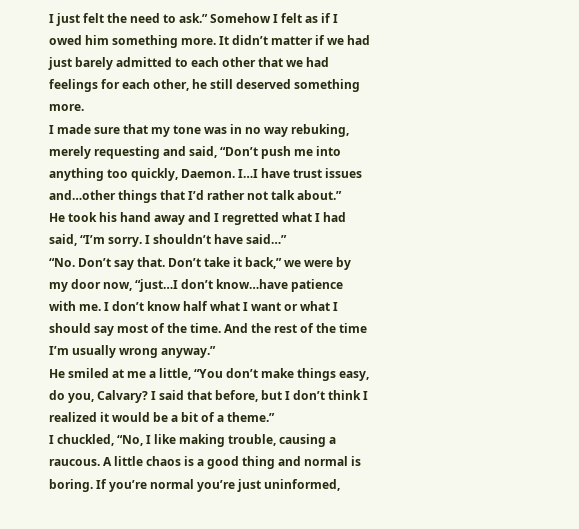I just felt the need to ask.” Somehow I felt as if I owed him something more. It didn’t matter if we had just barely admitted to each other that we had feelings for each other, he still deserved something more.
I made sure that my tone was in no way rebuking, merely requesting and said, “Don’t push me into anything too quickly, Daemon. I…I have trust issues and…other things that I’d rather not talk about.”
He took his hand away and I regretted what I had said, “I’m sorry. I shouldn’t have said…”
“No. Don’t say that. Don’t take it back,” we were by my door now, “just…I don’t know…have patience with me. I don’t know half what I want or what I should say most of the time. And the rest of the time I’m usually wrong anyway.”
He smiled at me a little, “You don’t make things easy, do you, Calvary? I said that before, but I don’t think I realized it would be a bit of a theme.”
I chuckled, “No, I like making trouble, causing a raucous. A little chaos is a good thing and normal is boring. If you’re normal you’re just uninformed,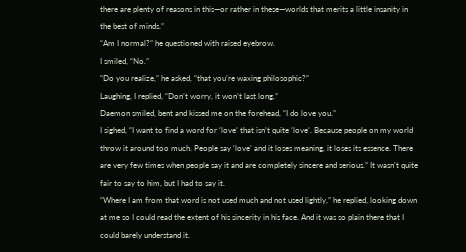there are plenty of reasons in this—or rather in these—worlds that merits a little insanity in the best of minds.”
“Am I normal?” he questioned with raised eyebrow.
I smiled, “No.”
“Do you realize,” he asked, “that you’re waxing philosophic?”
Laughing, I replied, “Don’t worry, it won’t last long.”
Daemon smiled, bent and kissed me on the forehead, “I do love you.”
I sighed, “I want to find a word for ‘love’ that isn’t quite ‘love’. Because people on my world throw it around too much. People say ‘love’ and it loses meaning, it loses its essence. There are very few times when people say it and are completely sincere and serious.” It wasn’t quite fair to say to him, but I had to say it.
“Where I am from that word is not used much and not used lightly,” he replied, looking down at me so I could read the extent of his sincerity in his face. And it was so plain there that I could barely understand it.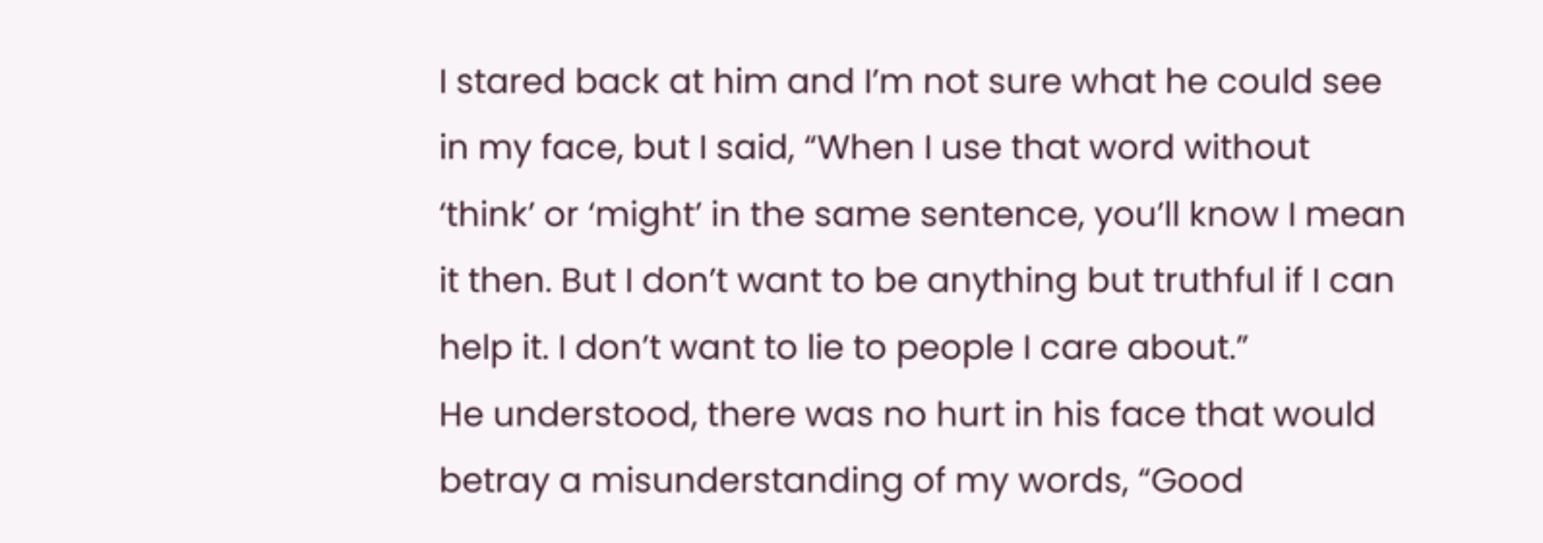I stared back at him and I’m not sure what he could see in my face, but I said, “When I use that word without ‘think’ or ‘might’ in the same sentence, you’ll know I mean it then. But I don’t want to be anything but truthful if I can help it. I don’t want to lie to people I care about.”
He understood, there was no hurt in his face that would betray a misunderstanding of my words, “Good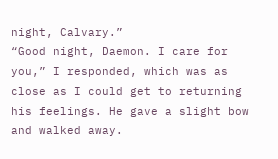night, Calvary.”
“Good night, Daemon. I care for you,” I responded, which was as close as I could get to returning his feelings. He gave a slight bow and walked away.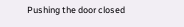Pushing the door closed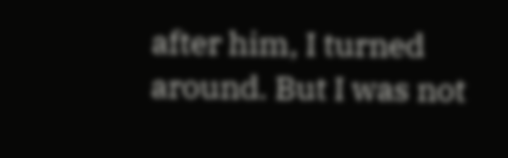after him, I turned around. But I was not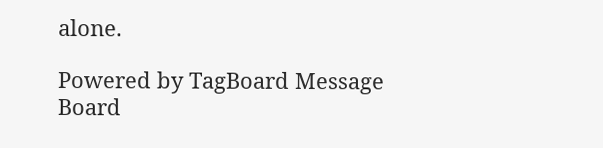alone.

Powered by TagBoard Message Board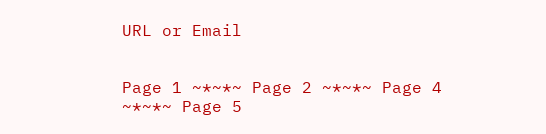URL or Email


Page 1 ~*~*~ Page 2 ~*~*~ Page 4 ~*~*~ Page 5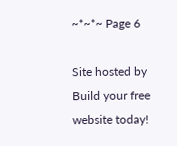~*~*~ Page 6

Site hosted by Build your free website today!